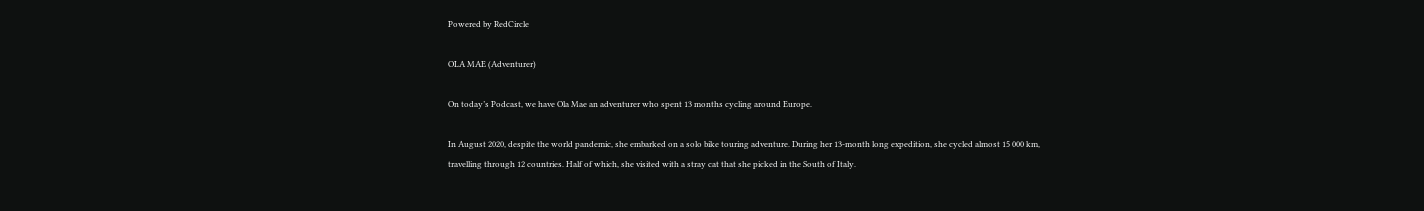Powered by RedCircle

OLA MAE (Adventurer)

On today’s Podcast, we have Ola Mae an adventurer who spent 13 months cycling around Europe.

In August 2020, despite the world pandemic, she embarked on a solo bike touring adventure. During her 13-month long expedition, she cycled almost 15 000 km, travelling through 12 countries. Half of which, she visited with a stray cat that she picked in the South of Italy.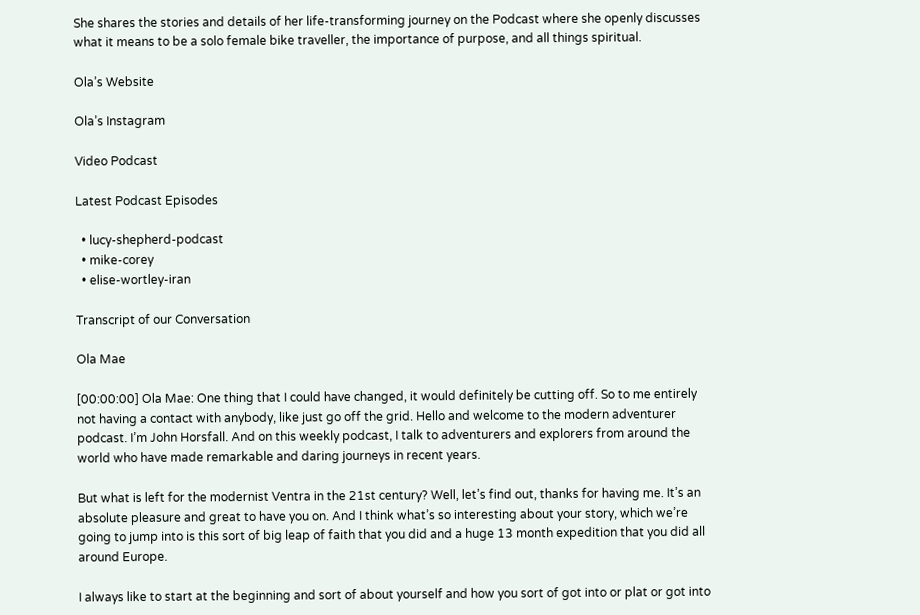She shares the stories and details of her life-transforming journey on the Podcast where she openly discusses what it means to be a solo female bike traveller, the importance of purpose, and all things spiritual.

Ola’s Website

Ola’s Instagram

Video Podcast

Latest Podcast Episodes

  • lucy-shepherd-podcast
  • mike-corey
  • elise-wortley-iran

Transcript of our Conversation

Ola Mae

[00:00:00] Ola Mae: One thing that I could have changed, it would definitely be cutting off. So to me entirely not having a contact with anybody, like just go off the grid. Hello and welcome to the modern adventurer podcast. I’m John Horsfall. And on this weekly podcast, I talk to adventurers and explorers from around the world who have made remarkable and daring journeys in recent years.

But what is left for the modernist Ventra in the 21st century? Well, let’s find out, thanks for having me. It’s an absolute pleasure and great to have you on. And I think what’s so interesting about your story, which we’re going to jump into is this sort of big leap of faith that you did and a huge 13 month expedition that you did all around Europe.

I always like to start at the beginning and sort of about yourself and how you sort of got into or plat or got into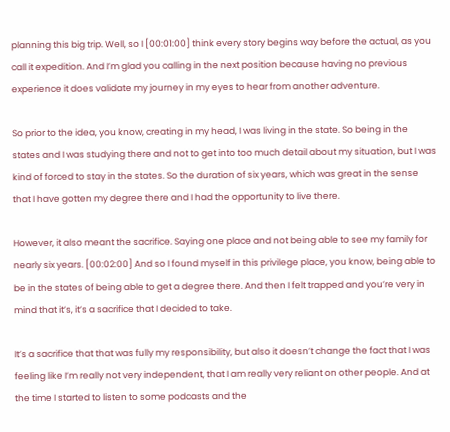planning this big trip. Well, so I [00:01:00] think every story begins way before the actual, as you call it expedition. And I’m glad you calling in the next position because having no previous experience it does validate my journey in my eyes to hear from another adventure.

So prior to the idea, you know, creating in my head, I was living in the state. So being in the states and I was studying there and not to get into too much detail about my situation, but I was kind of forced to stay in the states. So the duration of six years, which was great in the sense that I have gotten my degree there and I had the opportunity to live there.

However, it also meant the sacrifice. Saying one place and not being able to see my family for nearly six years. [00:02:00] And so I found myself in this privilege place, you know, being able to be in the states of being able to get a degree there. And then I felt trapped and you’re very in mind that it’s, it’s a sacrifice that I decided to take.

It’s a sacrifice that that was fully my responsibility, but also it doesn’t change the fact that I was feeling like I’m really not very independent, that I am really very reliant on other people. And at the time I started to listen to some podcasts and the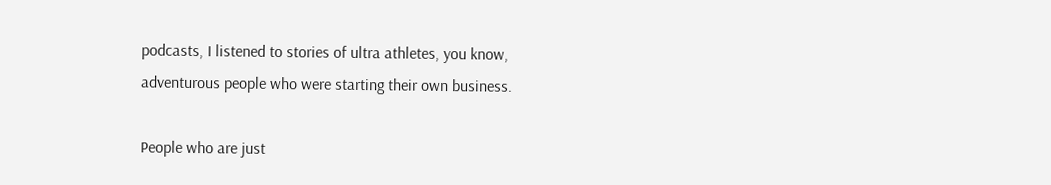podcasts, I listened to stories of ultra athletes, you know, adventurous people who were starting their own business.

People who are just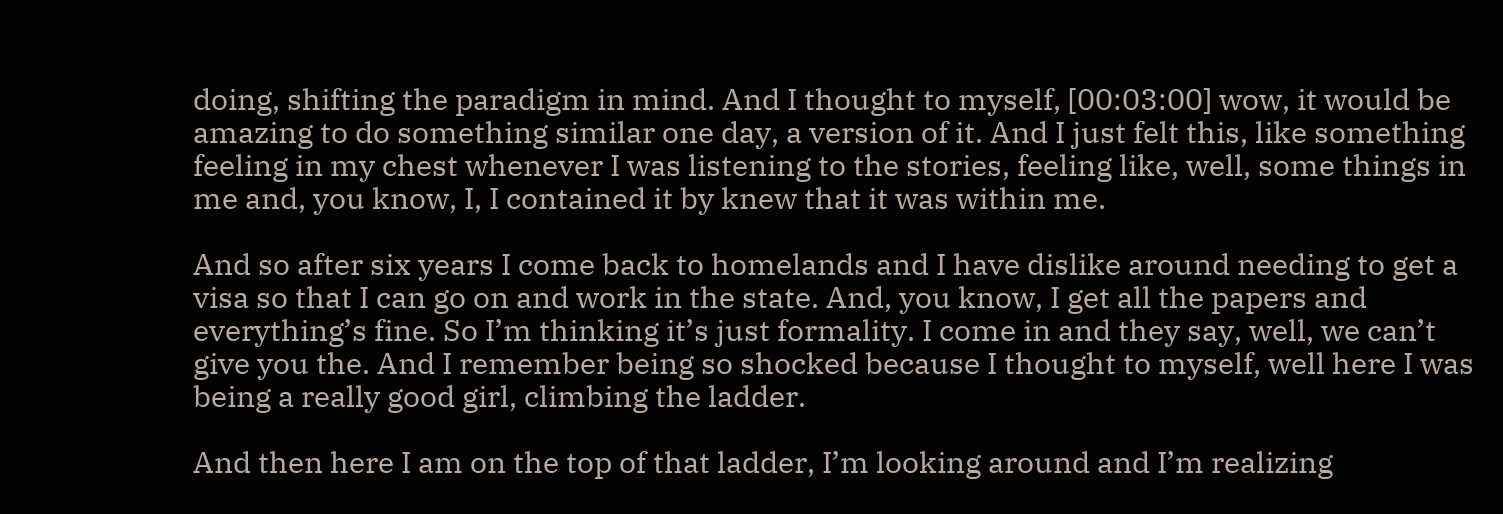doing, shifting the paradigm in mind. And I thought to myself, [00:03:00] wow, it would be amazing to do something similar one day, a version of it. And I just felt this, like something feeling in my chest whenever I was listening to the stories, feeling like, well, some things in me and, you know, I, I contained it by knew that it was within me.

And so after six years I come back to homelands and I have dislike around needing to get a visa so that I can go on and work in the state. And, you know, I get all the papers and everything’s fine. So I’m thinking it’s just formality. I come in and they say, well, we can’t give you the. And I remember being so shocked because I thought to myself, well here I was being a really good girl, climbing the ladder.

And then here I am on the top of that ladder, I’m looking around and I’m realizing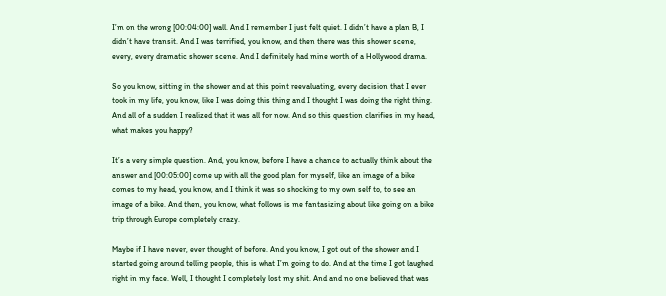I’m on the wrong [00:04:00] wall. And I remember I just felt quiet. I didn’t have a plan B, I didn’t have transit. And I was terrified, you know, and then there was this shower scene, every, every dramatic shower scene. And I definitely had mine worth of a Hollywood drama.

So you know, sitting in the shower and at this point reevaluating, every decision that I ever took in my life, you know, like I was doing this thing and I thought I was doing the right thing. And all of a sudden I realized that it was all for now. And so this question clarifies in my head, what makes you happy?

It’s a very simple question. And, you know, before I have a chance to actually think about the answer and [00:05:00] come up with all the good plan for myself, like an image of a bike comes to my head, you know, and I think it was so shocking to my own self to, to see an image of a bike. And then, you know, what follows is me fantasizing about like going on a bike trip through Europe completely crazy.

Maybe if I have never, ever thought of before. And you know, I got out of the shower and I started going around telling people, this is what I’m going to do. And at the time I got laughed right in my face. Well, I thought I completely lost my shit. And and no one believed that was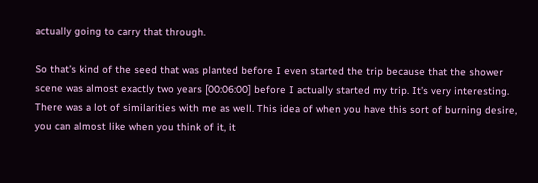actually going to carry that through.

So that’s kind of the seed that was planted before I even started the trip because that the shower scene was almost exactly two years [00:06:00] before I actually started my trip. It’s very interesting. There was a lot of similarities with me as well. This idea of when you have this sort of burning desire, you can almost like when you think of it, it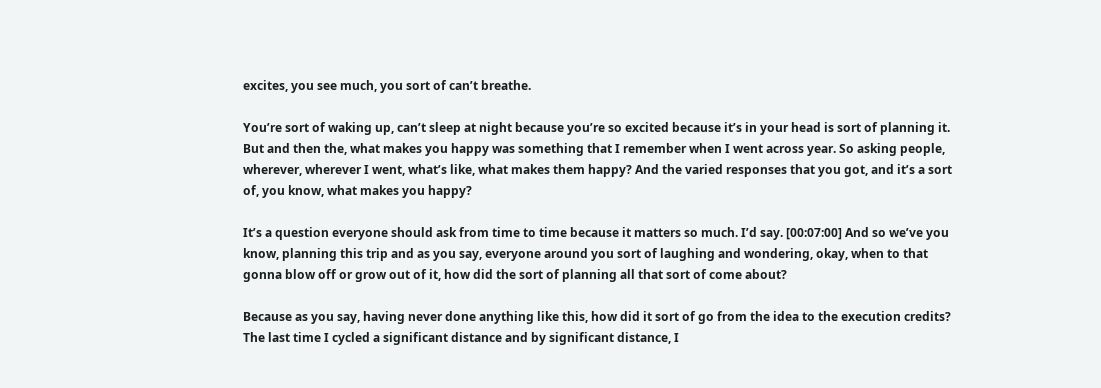excites, you see much, you sort of can’t breathe.

You’re sort of waking up, can’t sleep at night because you’re so excited because it’s in your head is sort of planning it. But and then the, what makes you happy was something that I remember when I went across year. So asking people, wherever, wherever I went, what’s like, what makes them happy? And the varied responses that you got, and it’s a sort of, you know, what makes you happy?

It’s a question everyone should ask from time to time because it matters so much. I’d say. [00:07:00] And so we’ve you know, planning this trip and as you say, everyone around you sort of laughing and wondering, okay, when to that gonna blow off or grow out of it, how did the sort of planning all that sort of come about?

Because as you say, having never done anything like this, how did it sort of go from the idea to the execution credits? The last time I cycled a significant distance and by significant distance, I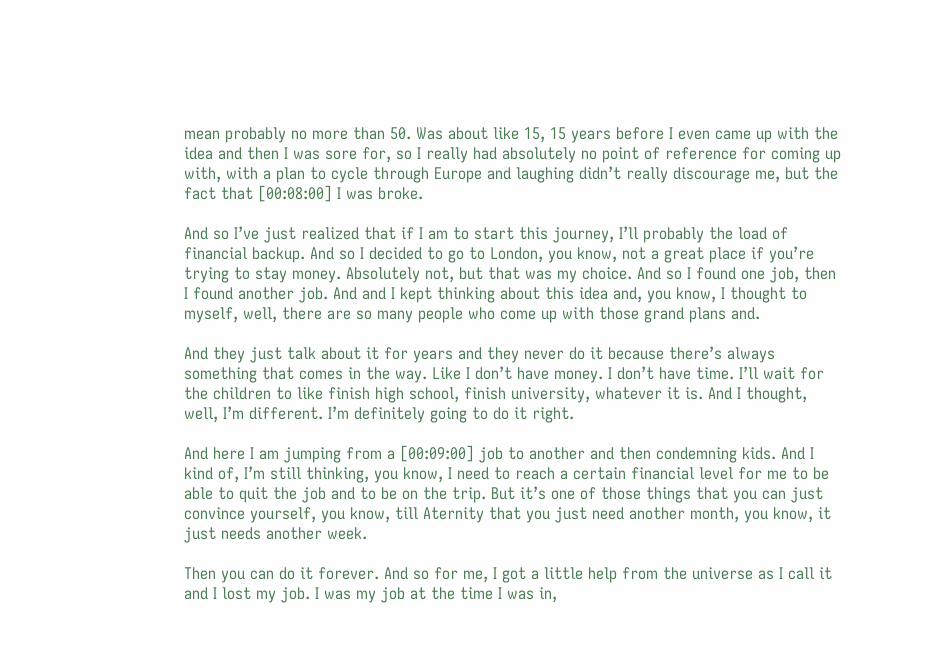mean probably no more than 50. Was about like 15, 15 years before I even came up with the idea and then I was sore for, so I really had absolutely no point of reference for coming up with, with a plan to cycle through Europe and laughing didn’t really discourage me, but the fact that [00:08:00] I was broke.

And so I’ve just realized that if I am to start this journey, I’ll probably the load of financial backup. And so I decided to go to London, you know, not a great place if you’re trying to stay money. Absolutely not, but that was my choice. And so I found one job, then I found another job. And and I kept thinking about this idea and, you know, I thought to myself, well, there are so many people who come up with those grand plans and.

And they just talk about it for years and they never do it because there’s always something that comes in the way. Like I don’t have money. I don’t have time. I’ll wait for the children to like finish high school, finish university, whatever it is. And I thought, well, I’m different. I’m definitely going to do it right.

And here I am jumping from a [00:09:00] job to another and then condemning kids. And I kind of, I’m still thinking, you know, I need to reach a certain financial level for me to be able to quit the job and to be on the trip. But it’s one of those things that you can just convince yourself, you know, till Aternity that you just need another month, you know, it just needs another week.

Then you can do it forever. And so for me, I got a little help from the universe as I call it and I lost my job. I was my job at the time I was in,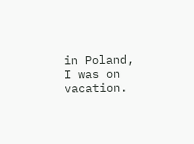in Poland, I was on vacation.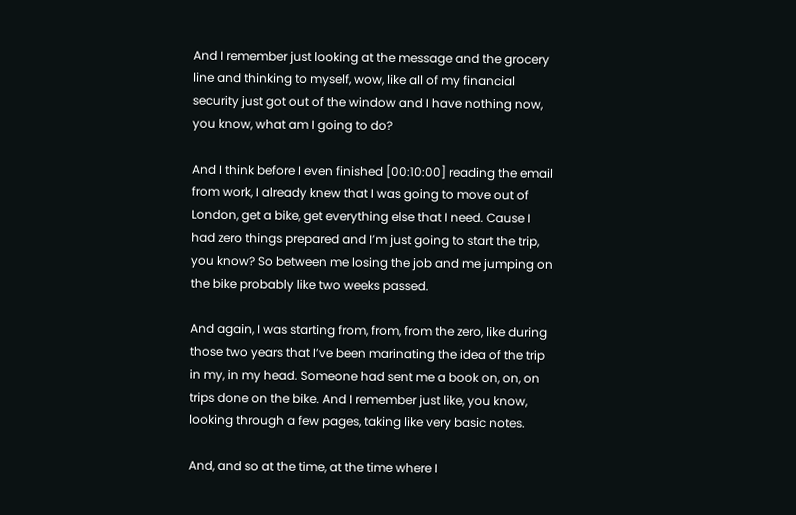And I remember just looking at the message and the grocery line and thinking to myself, wow, like all of my financial security just got out of the window and I have nothing now, you know, what am I going to do?

And I think before I even finished [00:10:00] reading the email from work, I already knew that I was going to move out of London, get a bike, get everything else that I need. Cause I had zero things prepared and I’m just going to start the trip, you know? So between me losing the job and me jumping on the bike probably like two weeks passed.

And again, I was starting from, from, from the zero, like during those two years that I’ve been marinating the idea of the trip in my, in my head. Someone had sent me a book on, on, on trips done on the bike. And I remember just like, you know, looking through a few pages, taking like very basic notes.

And, and so at the time, at the time where I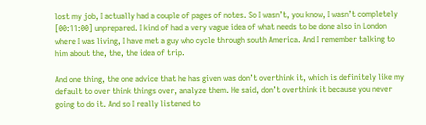lost my job, I actually had a couple of pages of notes. So I wasn’t, you know, I wasn’t completely [00:11:00] unprepared. I kind of had a very vague idea of what needs to be done also in London where I was living, I have met a guy who cycle through south America. And I remember talking to him about the, the, the idea of trip.

And one thing, the one advice that he has given was don’t overthink it, which is definitely like my default to over think things over, analyze them. He said, don’t overthink it because you never going to do it. And so I really listened to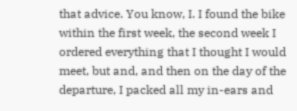that advice. You know, I. I found the bike within the first week, the second week I ordered everything that I thought I would meet, but and, and then on the day of the departure, I packed all my in-ears and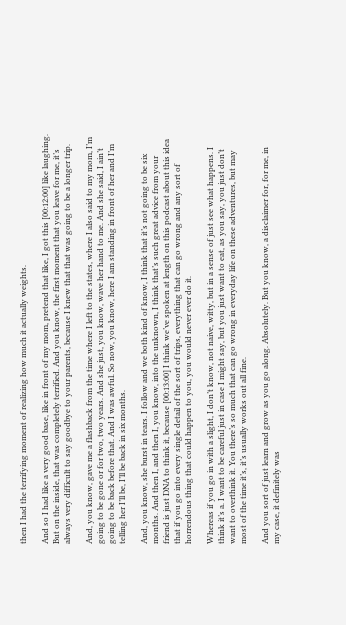then I had the terrifying moment of realizing how much it actually weights.

And so I had like a very good base, like in front of my mom, pretend that like, I got this [00:12:00] like laughing. But on the inside, that was completely terrified. And you know, the first moment that you leave for me, it’s always very difficult to say goodbye to your parents, because I knew that that was going to be a longer trip.

And, you know, gave me a flashback from the time where I left to the states, where I also said to my mom, I’m going to be gone or for two, two years. And she just, you know, wave her hand to me. And she said, I ain’t going to be back before that. And I was awful. So now, you know, here I am standing in front of her and I’m telling her I’ll be, I’ll be back in six months.

And, you know, she burst in tears. I follow and we both kind of know, I think that it’s not going to be six months. And then I, and then I, you know, into the unknown, I think that’s such great advice from your friend is just DNA to think it, because [00:13:00] I think we’ve spoken at length on this podcast about this idea that if you go into every single detail of the sort of trips, everything that can go wrong and any sort of horrendous thing that could happen to you, you would never ever do it.

Whereas if you go in with a slight, I don’t know, not naive, witty, but in a sense of just see what happens. I think it’s a. I want to be careful just in case I might say, but you just want to eat, as you say, you just don’t want to overthink it. You there’s so much that can go wrong in everyday life on these adventures, but may most of the time it’s, it’s usually works out all fine.

And you sort of just learn and grow as you go along. Absolutely. But you know, a disclaimer for, for me, in my case, it definitely was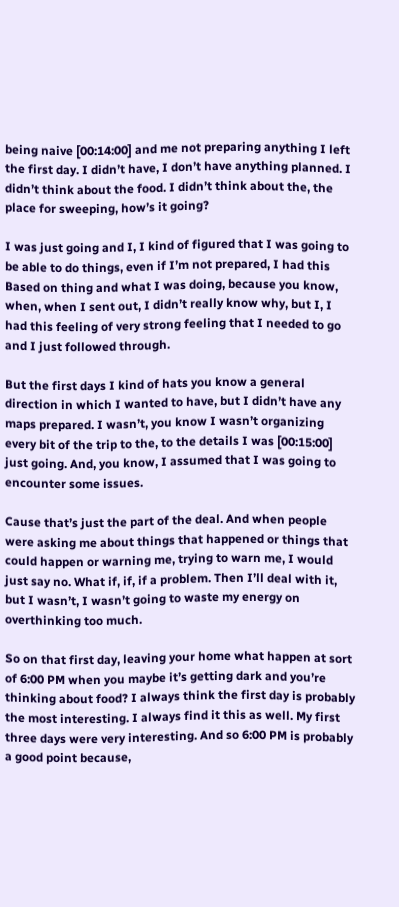being naive [00:14:00] and me not preparing anything I left the first day. I didn’t have, I don’t have anything planned. I didn’t think about the food. I didn’t think about the, the place for sweeping, how’s it going?

I was just going and I, I kind of figured that I was going to be able to do things, even if I’m not prepared, I had this Based on thing and what I was doing, because you know, when, when I sent out, I didn’t really know why, but I, I had this feeling of very strong feeling that I needed to go and I just followed through.

But the first days I kind of hats you know a general direction in which I wanted to have, but I didn’t have any maps prepared. I wasn’t, you know I wasn’t organizing every bit of the trip to the, to the details I was [00:15:00] just going. And, you know, I assumed that I was going to encounter some issues.

Cause that’s just the part of the deal. And when people were asking me about things that happened or things that could happen or warning me, trying to warn me, I would just say no. What if, if, if a problem. Then I’ll deal with it, but I wasn’t, I wasn’t going to waste my energy on overthinking too much.

So on that first day, leaving your home what happen at sort of 6:00 PM when you maybe it’s getting dark and you’re thinking about food? I always think the first day is probably the most interesting. I always find it this as well. My first three days were very interesting. And so 6:00 PM is probably a good point because,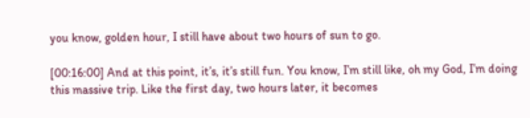you know, golden hour, I still have about two hours of sun to go.

[00:16:00] And at this point, it’s, it’s still fun. You know, I’m still like, oh my God, I’m doing this massive trip. Like the first day, two hours later, it becomes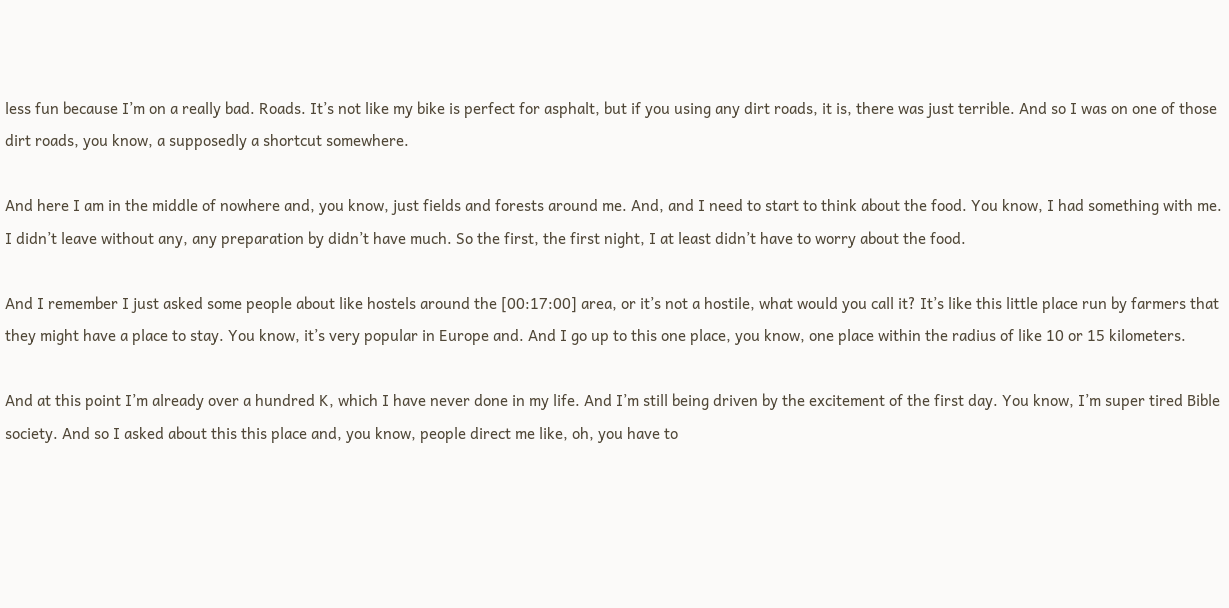less fun because I’m on a really bad. Roads. It’s not like my bike is perfect for asphalt, but if you using any dirt roads, it is, there was just terrible. And so I was on one of those dirt roads, you know, a supposedly a shortcut somewhere.

And here I am in the middle of nowhere and, you know, just fields and forests around me. And, and I need to start to think about the food. You know, I had something with me. I didn’t leave without any, any preparation by didn’t have much. So the first, the first night, I at least didn’t have to worry about the food.

And I remember I just asked some people about like hostels around the [00:17:00] area, or it’s not a hostile, what would you call it? It’s like this little place run by farmers that they might have a place to stay. You know, it’s very popular in Europe and. And I go up to this one place, you know, one place within the radius of like 10 or 15 kilometers.

And at this point I’m already over a hundred K, which I have never done in my life. And I’m still being driven by the excitement of the first day. You know, I’m super tired Bible society. And so I asked about this this place and, you know, people direct me like, oh, you have to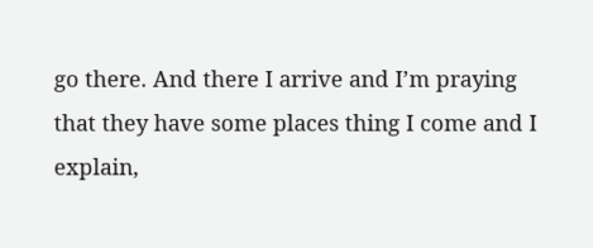go there. And there I arrive and I’m praying that they have some places thing I come and I explain,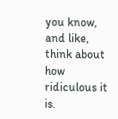you know, and like, think about how ridiculous it is.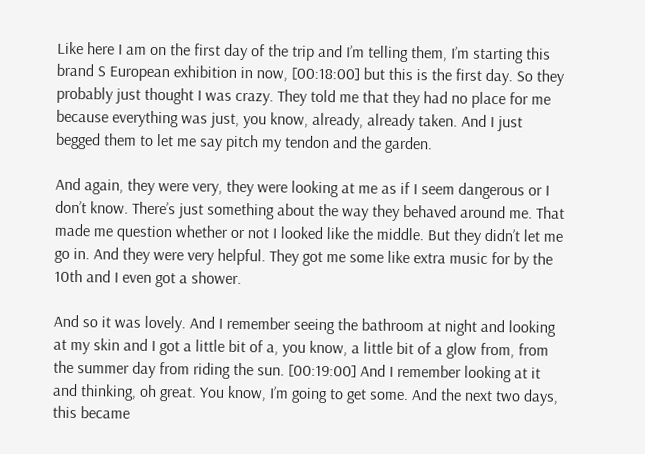Like here I am on the first day of the trip and I’m telling them, I’m starting this brand S European exhibition in now, [00:18:00] but this is the first day. So they probably just thought I was crazy. They told me that they had no place for me because everything was just, you know, already, already taken. And I just begged them to let me say pitch my tendon and the garden.

And again, they were very, they were looking at me as if I seem dangerous or I don’t know. There’s just something about the way they behaved around me. That made me question whether or not I looked like the middle. But they didn’t let me go in. And they were very helpful. They got me some like extra music for by the 10th and I even got a shower.

And so it was lovely. And I remember seeing the bathroom at night and looking at my skin and I got a little bit of a, you know, a little bit of a glow from, from the summer day from riding the sun. [00:19:00] And I remember looking at it and thinking, oh great. You know, I’m going to get some. And the next two days, this became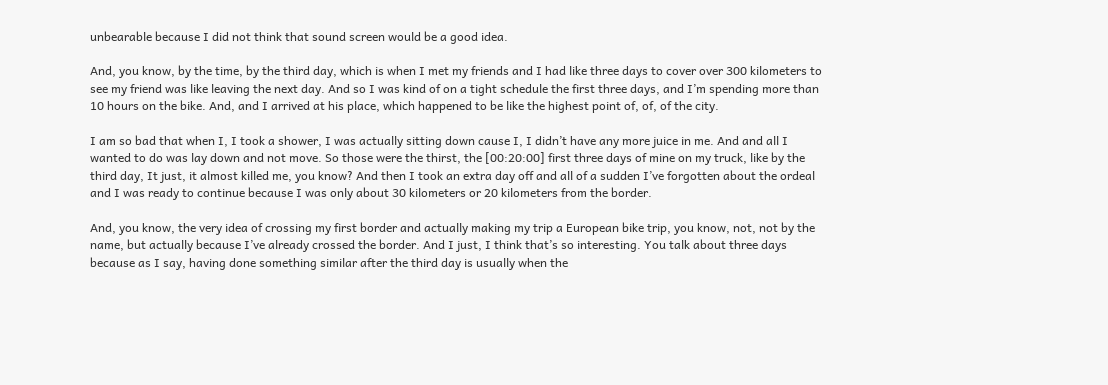unbearable because I did not think that sound screen would be a good idea.

And, you know, by the time, by the third day, which is when I met my friends and I had like three days to cover over 300 kilometers to see my friend was like leaving the next day. And so I was kind of on a tight schedule the first three days, and I’m spending more than 10 hours on the bike. And, and I arrived at his place, which happened to be like the highest point of, of, of the city.

I am so bad that when I, I took a shower, I was actually sitting down cause I, I didn’t have any more juice in me. And and all I wanted to do was lay down and not move. So those were the thirst, the [00:20:00] first three days of mine on my truck, like by the third day, It just, it almost killed me, you know? And then I took an extra day off and all of a sudden I’ve forgotten about the ordeal and I was ready to continue because I was only about 30 kilometers or 20 kilometers from the border.

And, you know, the very idea of crossing my first border and actually making my trip a European bike trip, you know, not, not by the name, but actually because I’ve already crossed the border. And I just, I think that’s so interesting. You talk about three days because as I say, having done something similar after the third day is usually when the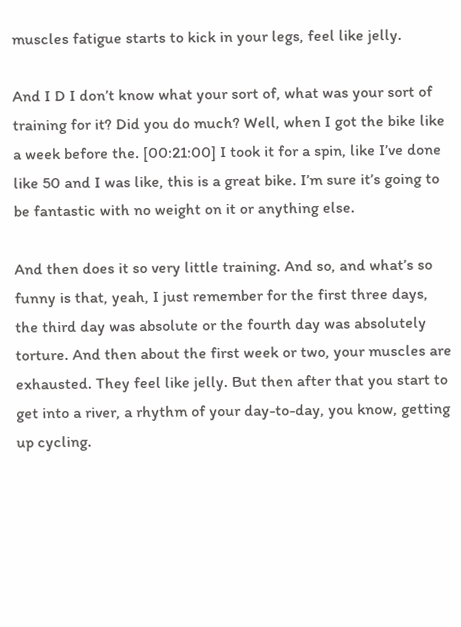muscles fatigue starts to kick in your legs, feel like jelly.

And I D I don’t know what your sort of, what was your sort of training for it? Did you do much? Well, when I got the bike like a week before the. [00:21:00] I took it for a spin, like I’ve done like 50 and I was like, this is a great bike. I’m sure it’s going to be fantastic with no weight on it or anything else.

And then does it so very little training. And so, and what’s so funny is that, yeah, I just remember for the first three days, the third day was absolute or the fourth day was absolutely torture. And then about the first week or two, your muscles are exhausted. They feel like jelly. But then after that you start to get into a river, a rhythm of your day-to-day, you know, getting up cycling.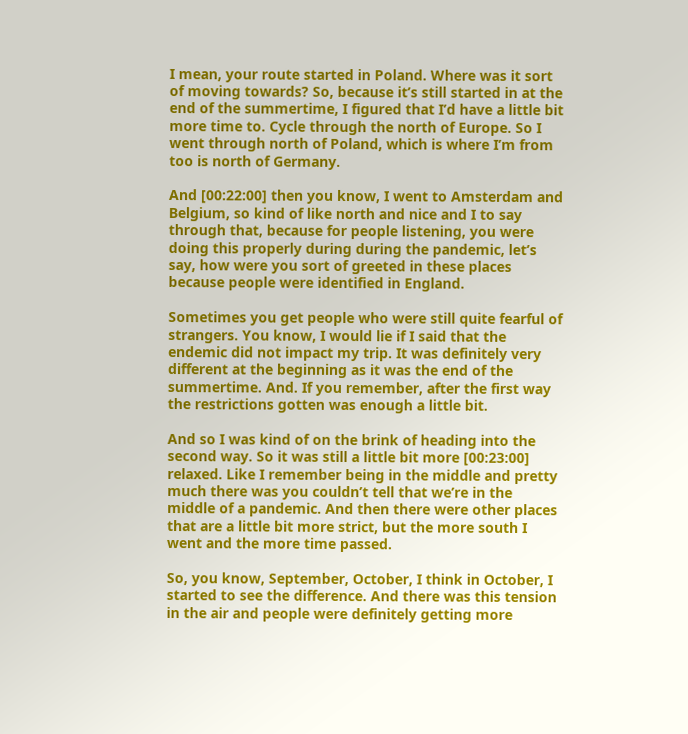I mean, your route started in Poland. Where was it sort of moving towards? So, because it’s still started in at the end of the summertime, I figured that I’d have a little bit more time to. Cycle through the north of Europe. So I went through north of Poland, which is where I’m from too is north of Germany.

And [00:22:00] then you know, I went to Amsterdam and Belgium, so kind of like north and nice and I to say through that, because for people listening, you were doing this properly during during the pandemic, let’s say, how were you sort of greeted in these places because people were identified in England.

Sometimes you get people who were still quite fearful of strangers. You know, I would lie if I said that the endemic did not impact my trip. It was definitely very different at the beginning as it was the end of the summertime. And. If you remember, after the first way the restrictions gotten was enough a little bit.

And so I was kind of on the brink of heading into the second way. So it was still a little bit more [00:23:00] relaxed. Like I remember being in the middle and pretty much there was you couldn’t tell that we’re in the middle of a pandemic. And then there were other places that are a little bit more strict, but the more south I went and the more time passed.

So, you know, September, October, I think in October, I started to see the difference. And there was this tension in the air and people were definitely getting more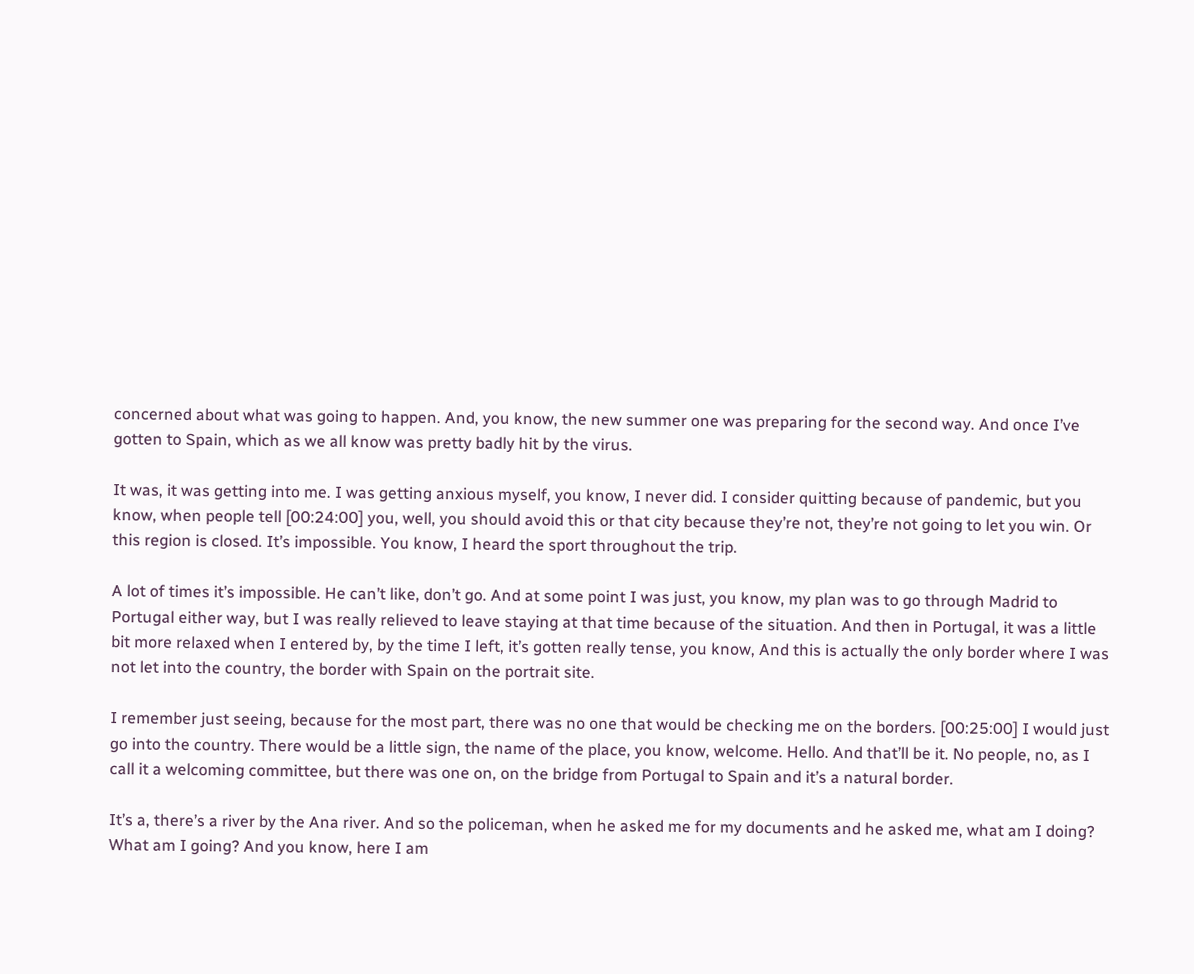concerned about what was going to happen. And, you know, the new summer one was preparing for the second way. And once I’ve gotten to Spain, which as we all know was pretty badly hit by the virus.

It was, it was getting into me. I was getting anxious myself, you know, I never did. I consider quitting because of pandemic, but you know, when people tell [00:24:00] you, well, you should avoid this or that city because they’re not, they’re not going to let you win. Or this region is closed. It’s impossible. You know, I heard the sport throughout the trip.

A lot of times it’s impossible. He can’t like, don’t go. And at some point I was just, you know, my plan was to go through Madrid to Portugal either way, but I was really relieved to leave staying at that time because of the situation. And then in Portugal, it was a little bit more relaxed when I entered by, by the time I left, it’s gotten really tense, you know, And this is actually the only border where I was not let into the country, the border with Spain on the portrait site.

I remember just seeing, because for the most part, there was no one that would be checking me on the borders. [00:25:00] I would just go into the country. There would be a little sign, the name of the place, you know, welcome. Hello. And that’ll be it. No people, no, as I call it a welcoming committee, but there was one on, on the bridge from Portugal to Spain and it’s a natural border.

It’s a, there’s a river by the Ana river. And so the policeman, when he asked me for my documents and he asked me, what am I doing? What am I going? And you know, here I am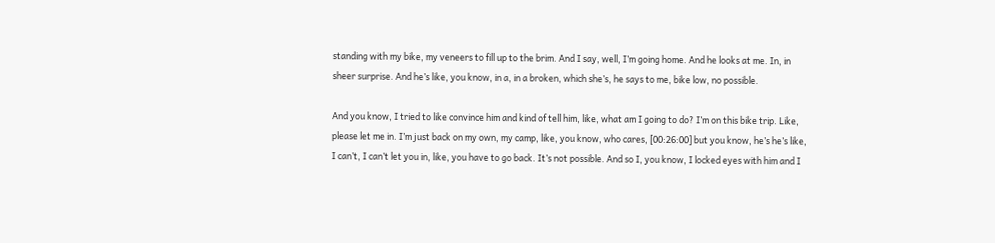standing with my bike, my veneers to fill up to the brim. And I say, well, I’m going home. And he looks at me. In, in sheer surprise. And he’s like, you know, in a, in a broken, which she’s, he says to me, bike low, no possible.

And you know, I tried to like convince him and kind of tell him, like, what am I going to do? I’m on this bike trip. Like, please let me in. I’m just back on my own, my camp, like, you know, who cares, [00:26:00] but you know, he’s he’s like, I can’t, I can’t let you in, like, you have to go back. It’s not possible. And so I, you know, I locked eyes with him and I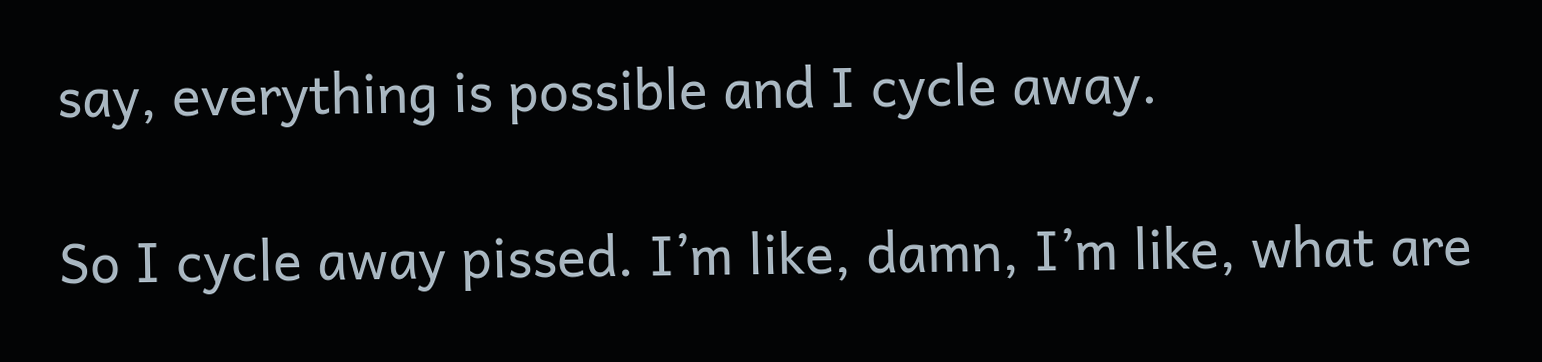say, everything is possible and I cycle away.

So I cycle away pissed. I’m like, damn, I’m like, what are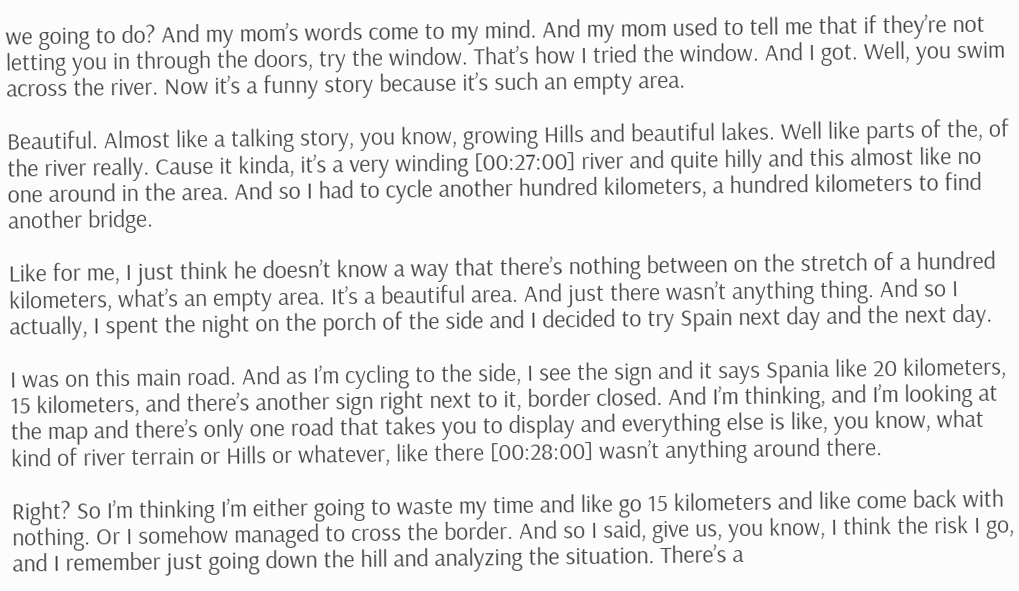we going to do? And my mom’s words come to my mind. And my mom used to tell me that if they’re not letting you in through the doors, try the window. That’s how I tried the window. And I got. Well, you swim across the river. Now it’s a funny story because it’s such an empty area.

Beautiful. Almost like a talking story, you know, growing Hills and beautiful lakes. Well like parts of the, of the river really. Cause it kinda, it’s a very winding [00:27:00] river and quite hilly and this almost like no one around in the area. And so I had to cycle another hundred kilometers, a hundred kilometers to find another bridge.

Like for me, I just think he doesn’t know a way that there’s nothing between on the stretch of a hundred kilometers, what’s an empty area. It’s a beautiful area. And just there wasn’t anything thing. And so I actually, I spent the night on the porch of the side and I decided to try Spain next day and the next day.

I was on this main road. And as I’m cycling to the side, I see the sign and it says Spania like 20 kilometers, 15 kilometers, and there’s another sign right next to it, border closed. And I’m thinking, and I’m looking at the map and there’s only one road that takes you to display and everything else is like, you know, what kind of river terrain or Hills or whatever, like there [00:28:00] wasn’t anything around there.

Right? So I’m thinking I’m either going to waste my time and like go 15 kilometers and like come back with nothing. Or I somehow managed to cross the border. And so I said, give us, you know, I think the risk I go, and I remember just going down the hill and analyzing the situation. There’s a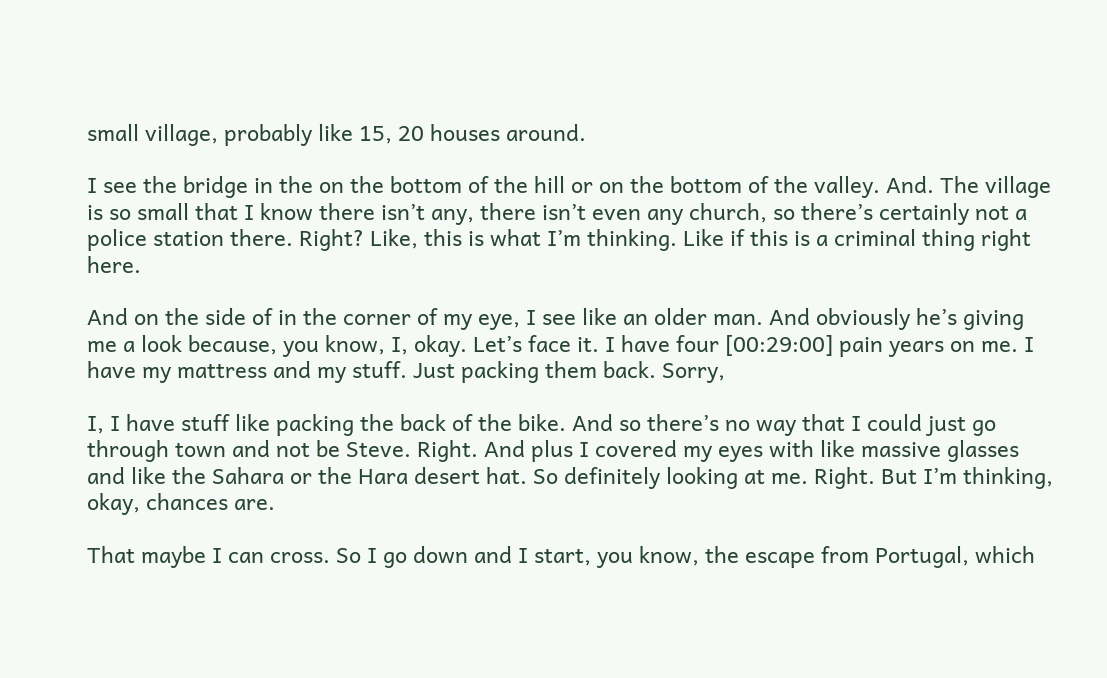small village, probably like 15, 20 houses around.

I see the bridge in the on the bottom of the hill or on the bottom of the valley. And. The village is so small that I know there isn’t any, there isn’t even any church, so there’s certainly not a police station there. Right? Like, this is what I’m thinking. Like if this is a criminal thing right here.

And on the side of in the corner of my eye, I see like an older man. And obviously he’s giving me a look because, you know, I, okay. Let’s face it. I have four [00:29:00] pain years on me. I have my mattress and my stuff. Just packing them back. Sorry,

I, I have stuff like packing the back of the bike. And so there’s no way that I could just go through town and not be Steve. Right. And plus I covered my eyes with like massive glasses and like the Sahara or the Hara desert hat. So definitely looking at me. Right. But I’m thinking, okay, chances are.

That maybe I can cross. So I go down and I start, you know, the escape from Portugal, which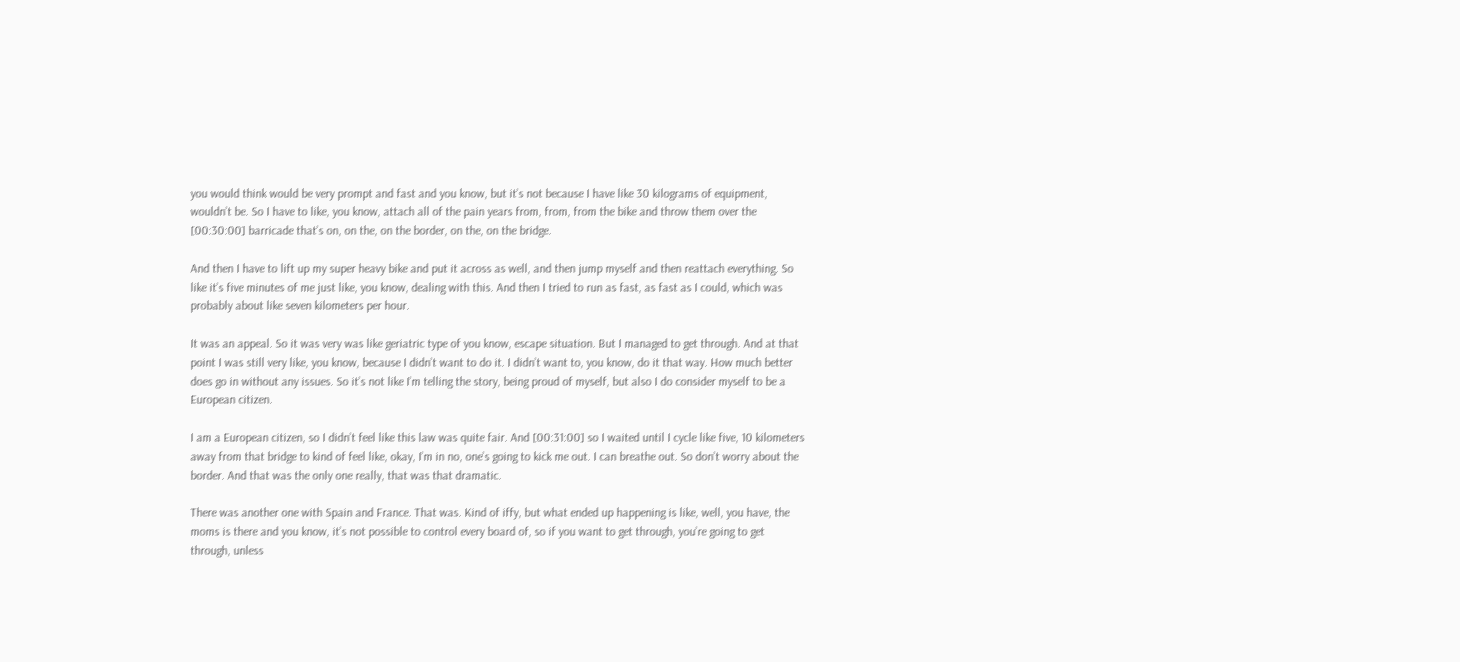you would think would be very prompt and fast and you know, but it’s not because I have like 30 kilograms of equipment, wouldn’t be. So I have to like, you know, attach all of the pain years from, from, from the bike and throw them over the [00:30:00] barricade that’s on, on the, on the border, on the, on the bridge.

And then I have to lift up my super heavy bike and put it across as well, and then jump myself and then reattach everything. So like it’s five minutes of me just like, you know, dealing with this. And then I tried to run as fast, as fast as I could, which was probably about like seven kilometers per hour.

It was an appeal. So it was very was like geriatric type of you know, escape situation. But I managed to get through. And at that point I was still very like, you know, because I didn’t want to do it. I didn’t want to, you know, do it that way. How much better does go in without any issues. So it’s not like I’m telling the story, being proud of myself, but also I do consider myself to be a European citizen.

I am a European citizen, so I didn’t feel like this law was quite fair. And [00:31:00] so I waited until I cycle like five, 10 kilometers away from that bridge to kind of feel like, okay, I’m in no, one’s going to kick me out. I can breathe out. So don’t worry about the border. And that was the only one really, that was that dramatic.

There was another one with Spain and France. That was. Kind of iffy, but what ended up happening is like, well, you have, the moms is there and you know, it’s not possible to control every board of, so if you want to get through, you’re going to get through, unless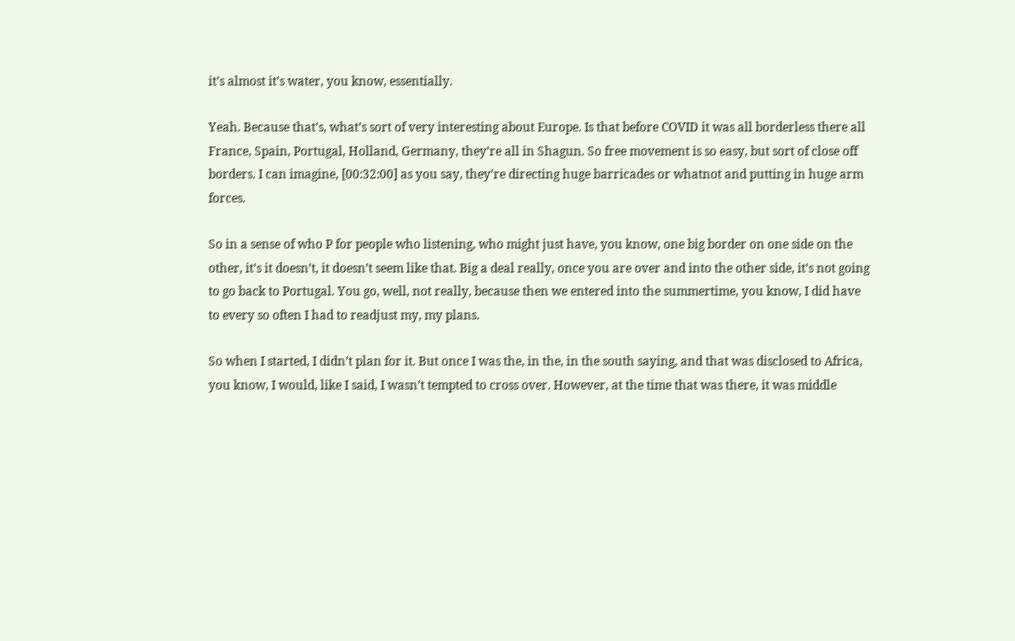it’s almost it’s water, you know, essentially.

Yeah. Because that’s, what’s sort of very interesting about Europe. Is that before COVID it was all borderless there all France, Spain, Portugal, Holland, Germany, they’re all in Shagun. So free movement is so easy, but sort of close off borders. I can imagine, [00:32:00] as you say, they’re directing huge barricades or whatnot and putting in huge arm forces.

So in a sense of who P for people who listening, who might just have, you know, one big border on one side on the other, it’s it doesn’t, it doesn’t seem like that. Big a deal really, once you are over and into the other side, it’s not going to go back to Portugal. You go, well, not really, because then we entered into the summertime, you know, I did have to every so often I had to readjust my, my plans.

So when I started, I didn’t plan for it. But once I was the, in the, in the south saying, and that was disclosed to Africa, you know, I would, like I said, I wasn’t tempted to cross over. However, at the time that was there, it was middle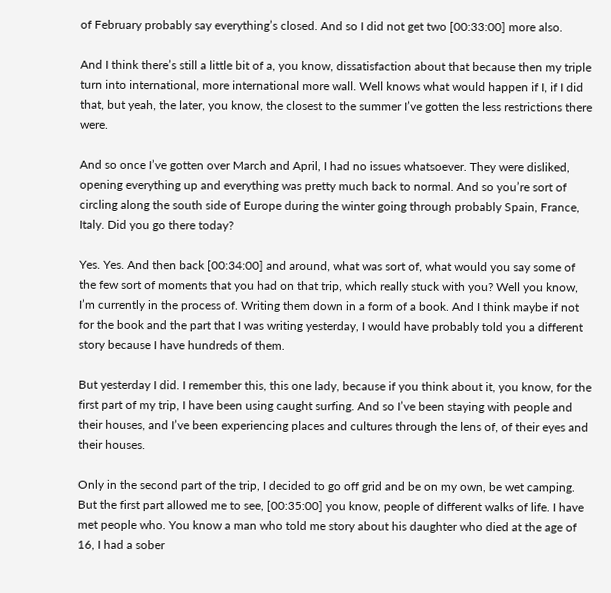of February probably say everything’s closed. And so I did not get two [00:33:00] more also.

And I think there’s still a little bit of a, you know, dissatisfaction about that because then my triple turn into international, more international more wall. Well knows what would happen if I, if I did that, but yeah, the later, you know, the closest to the summer I’ve gotten the less restrictions there were.

And so once I’ve gotten over March and April, I had no issues whatsoever. They were disliked, opening everything up and everything was pretty much back to normal. And so you’re sort of circling along the south side of Europe during the winter going through probably Spain, France, Italy. Did you go there today?

Yes. Yes. And then back [00:34:00] and around, what was sort of, what would you say some of the few sort of moments that you had on that trip, which really stuck with you? Well you know, I’m currently in the process of. Writing them down in a form of a book. And I think maybe if not for the book and the part that I was writing yesterday, I would have probably told you a different story because I have hundreds of them.

But yesterday I did. I remember this, this one lady, because if you think about it, you know, for the first part of my trip, I have been using caught surfing. And so I’ve been staying with people and their houses, and I’ve been experiencing places and cultures through the lens of, of their eyes and their houses.

Only in the second part of the trip, I decided to go off grid and be on my own, be wet camping. But the first part allowed me to see, [00:35:00] you know, people of different walks of life. I have met people who. You know a man who told me story about his daughter who died at the age of 16, I had a sober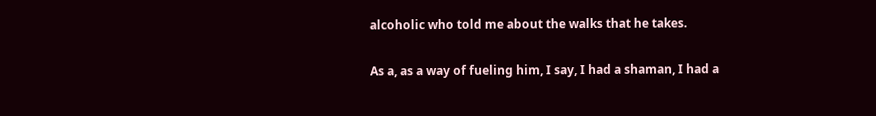alcoholic who told me about the walks that he takes.

As a, as a way of fueling him, I say, I had a shaman, I had a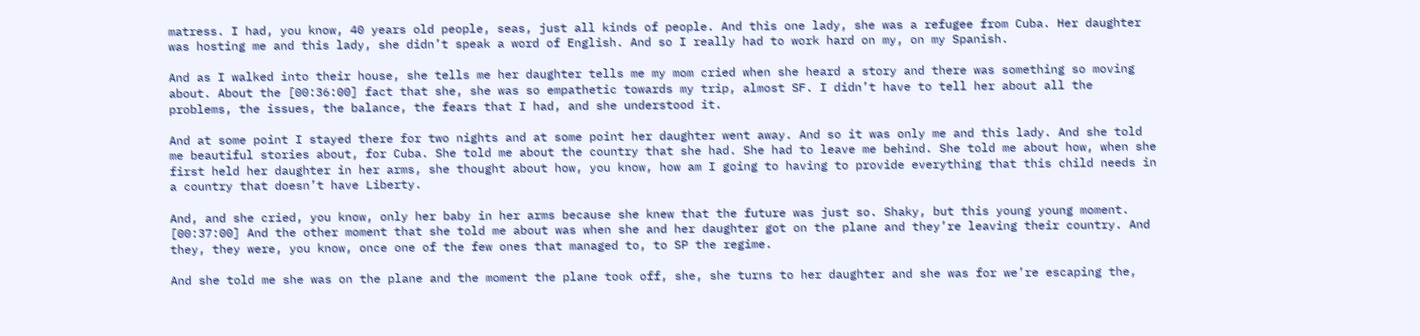matress. I had, you know, 40 years old people, seas, just all kinds of people. And this one lady, she was a refugee from Cuba. Her daughter was hosting me and this lady, she didn’t speak a word of English. And so I really had to work hard on my, on my Spanish.

And as I walked into their house, she tells me her daughter tells me my mom cried when she heard a story and there was something so moving about. About the [00:36:00] fact that she, she was so empathetic towards my trip, almost SF. I didn’t have to tell her about all the problems, the issues, the balance, the fears that I had, and she understood it.

And at some point I stayed there for two nights and at some point her daughter went away. And so it was only me and this lady. And she told me beautiful stories about, for Cuba. She told me about the country that she had. She had to leave me behind. She told me about how, when she first held her daughter in her arms, she thought about how, you know, how am I going to having to provide everything that this child needs in a country that doesn’t have Liberty.

And, and she cried, you know, only her baby in her arms because she knew that the future was just so. Shaky, but this young young moment. [00:37:00] And the other moment that she told me about was when she and her daughter got on the plane and they’re leaving their country. And they, they were, you know, once one of the few ones that managed to, to SP the regime.

And she told me she was on the plane and the moment the plane took off, she, she turns to her daughter and she was for we’re escaping the,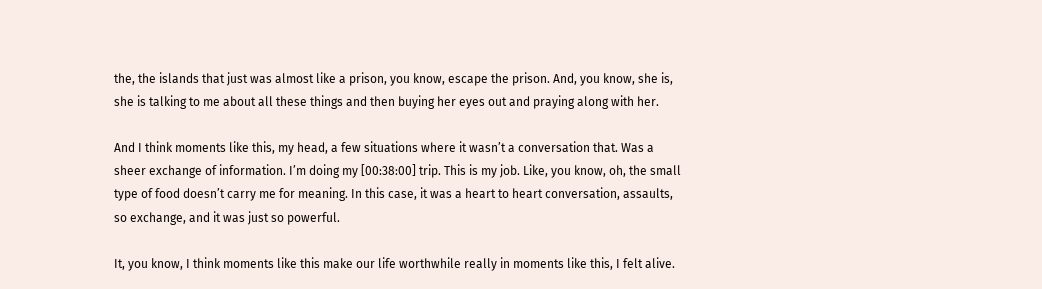the, the islands that just was almost like a prison, you know, escape the prison. And, you know, she is, she is talking to me about all these things and then buying her eyes out and praying along with her.

And I think moments like this, my head, a few situations where it wasn’t a conversation that. Was a sheer exchange of information. I’m doing my [00:38:00] trip. This is my job. Like, you know, oh, the small type of food doesn’t carry me for meaning. In this case, it was a heart to heart conversation, assaults, so exchange, and it was just so powerful.

It, you know, I think moments like this make our life worthwhile really in moments like this, I felt alive.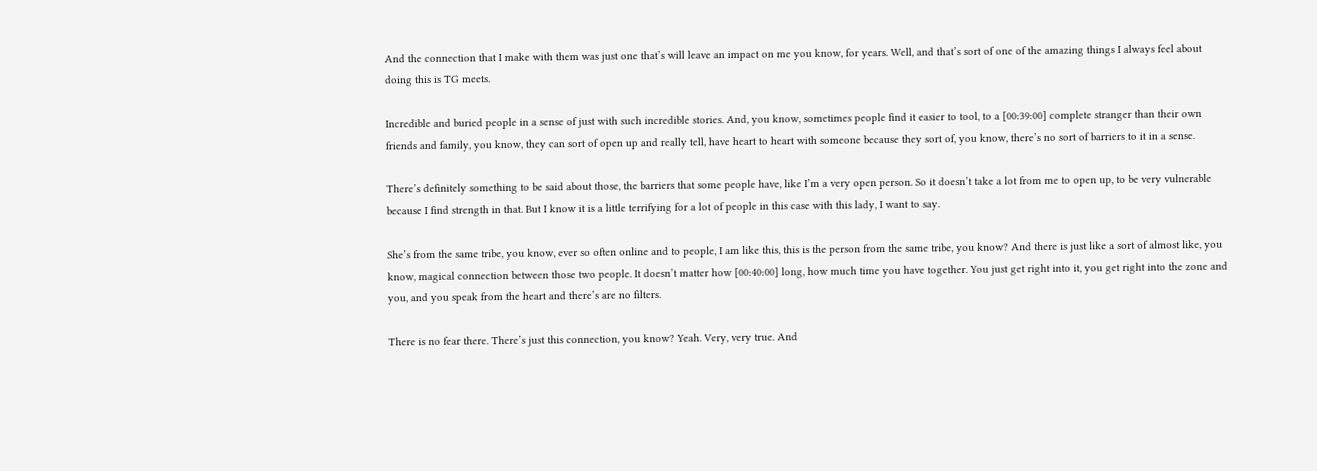And the connection that I make with them was just one that’s will leave an impact on me you know, for years. Well, and that’s sort of one of the amazing things I always feel about doing this is TG meets.

Incredible and buried people in a sense of just with such incredible stories. And, you know, sometimes people find it easier to tool, to a [00:39:00] complete stranger than their own friends and family, you know, they can sort of open up and really tell, have heart to heart with someone because they sort of, you know, there’s no sort of barriers to it in a sense.

There’s definitely something to be said about those, the barriers that some people have, like I’m a very open person. So it doesn’t take a lot from me to open up, to be very vulnerable because I find strength in that. But I know it is a little terrifying for a lot of people in this case with this lady, I want to say.

She’s from the same tribe, you know, ever so often online and to people, I am like this, this is the person from the same tribe, you know? And there is just like a sort of almost like, you know, magical connection between those two people. It doesn’t matter how [00:40:00] long, how much time you have together. You just get right into it, you get right into the zone and you, and you speak from the heart and there’s are no filters.

There is no fear there. There’s just this connection, you know? Yeah. Very, very true. And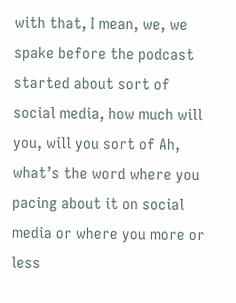with that, I mean, we, we spake before the podcast started about sort of social media, how much will you, will you sort of Ah, what’s the word where you pacing about it on social media or where you more or less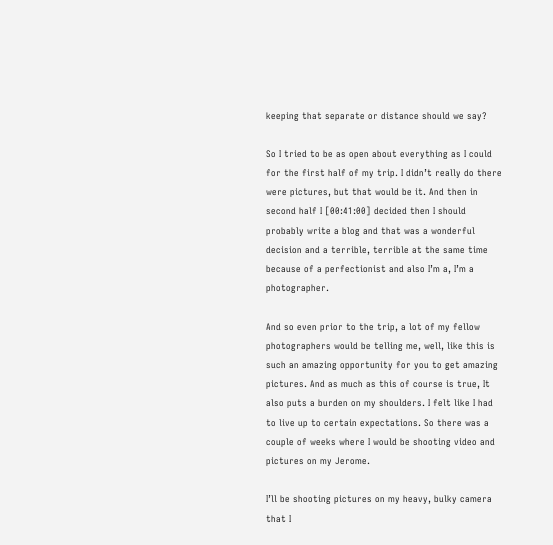keeping that separate or distance should we say?

So I tried to be as open about everything as I could for the first half of my trip. I didn’t really do there were pictures, but that would be it. And then in second half I [00:41:00] decided then I should probably write a blog and that was a wonderful decision and a terrible, terrible at the same time because of a perfectionist and also I’m a, I’m a photographer.

And so even prior to the trip, a lot of my fellow photographers would be telling me, well, like this is such an amazing opportunity for you to get amazing pictures. And as much as this of course is true, It also puts a burden on my shoulders. I felt like I had to live up to certain expectations. So there was a couple of weeks where I would be shooting video and pictures on my Jerome.

I’ll be shooting pictures on my heavy, bulky camera that I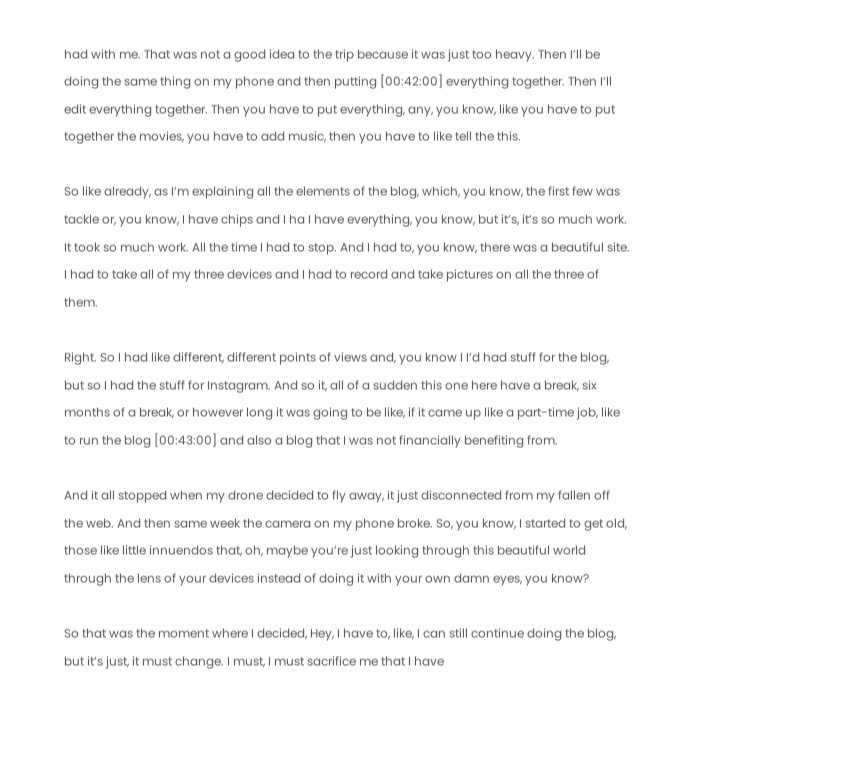had with me. That was not a good idea to the trip because it was just too heavy. Then I’ll be doing the same thing on my phone and then putting [00:42:00] everything together. Then I’ll edit everything together. Then you have to put everything, any, you know, like you have to put together the movies, you have to add music, then you have to like tell the this.

So like already, as I’m explaining all the elements of the blog, which, you know, the first few was tackle or, you know, I have chips and I ha I have everything, you know, but it’s, it’s so much work. It took so much work. All the time I had to stop. And I had to, you know, there was a beautiful site. I had to take all of my three devices and I had to record and take pictures on all the three of them.

Right. So I had like different, different points of views and, you know I I’d had stuff for the blog, but so I had the stuff for Instagram. And so it, all of a sudden this one here have a break, six months of a break, or however long it was going to be like, if it came up like a part-time job, like to run the blog [00:43:00] and also a blog that I was not financially benefiting from.

And it all stopped when my drone decided to fly away, it just disconnected from my fallen off the web. And then same week the camera on my phone broke. So, you know, I started to get old, those like little innuendos that, oh, maybe you’re just looking through this beautiful world through the lens of your devices instead of doing it with your own damn eyes, you know?

So that was the moment where I decided, Hey, I have to, like, I can still continue doing the blog, but it’s just, it must change. I must, I must sacrifice me that I have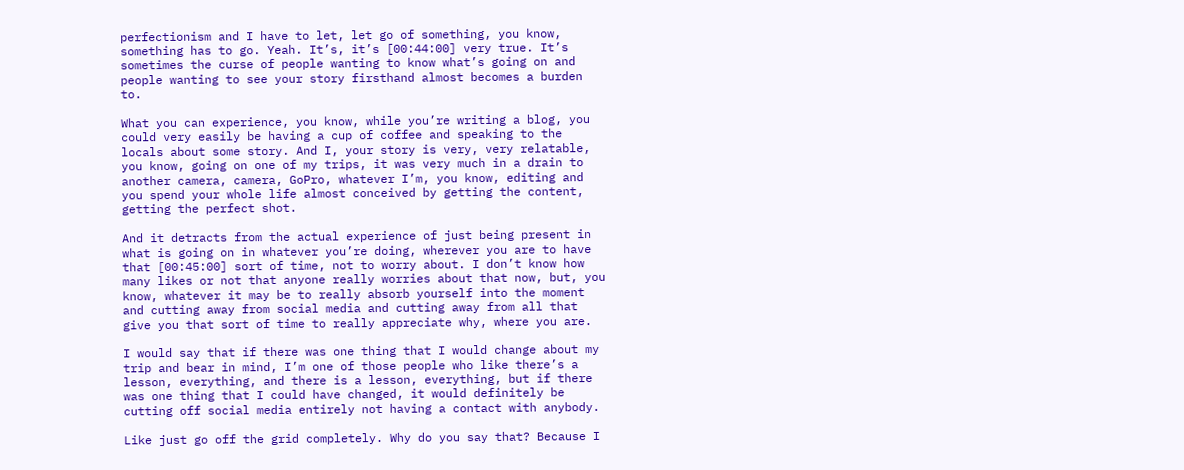perfectionism and I have to let, let go of something, you know, something has to go. Yeah. It’s, it’s [00:44:00] very true. It’s sometimes the curse of people wanting to know what’s going on and people wanting to see your story firsthand almost becomes a burden to.

What you can experience, you know, while you’re writing a blog, you could very easily be having a cup of coffee and speaking to the locals about some story. And I, your story is very, very relatable, you know, going on one of my trips, it was very much in a drain to another camera, camera, GoPro, whatever I’m, you know, editing and you spend your whole life almost conceived by getting the content, getting the perfect shot.

And it detracts from the actual experience of just being present in what is going on in whatever you’re doing, wherever you are to have that [00:45:00] sort of time, not to worry about. I don’t know how many likes or not that anyone really worries about that now, but, you know, whatever it may be to really absorb yourself into the moment and cutting away from social media and cutting away from all that give you that sort of time to really appreciate why, where you are.

I would say that if there was one thing that I would change about my trip and bear in mind, I’m one of those people who like there’s a lesson, everything, and there is a lesson, everything, but if there was one thing that I could have changed, it would definitely be cutting off social media entirely not having a contact with anybody.

Like just go off the grid completely. Why do you say that? Because I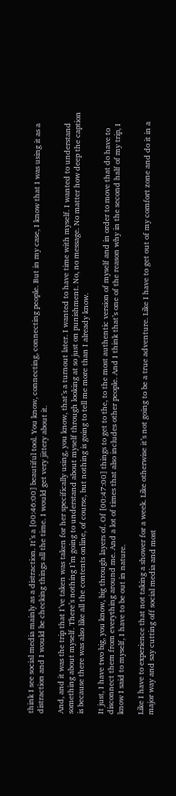think I see social media mainly as a distraction. It’s a [00:46:00] beautiful tool. You know, connecting, connecting people. But in my case, I know that I was using it as a distraction and I would be checking things all the time. I would get very jittery about it.

And, and it was the trip that I’ve taken was taken for her specifically using, you know, that’s a turnout later. I wanted to have time with myself. I wanted to understand something about myself. There’s nothing I’m going to understand about myself through looking at so just on punishment. No, no message. No matter how deep the caption is because there was also like all the contents online, of course, but nothing is going to tell me more than I already know.

It just, I have two big, you know, big through layers of. Of [00:47:00] things to get to the, to the most authentic version of myself and in order to move that do have to disconnect them from everything around me. And a lot of times that also includes other people. And I think that’s one of the reason why in the second half of my trip, I know I said to myself, I have to be out in nature.

Like I have to experience that not taking a shower for a week. Like otherwise it’s not going to be a true adventure. Like I have to get out of my comfort zone and do it in a major way and say cutting off social media and most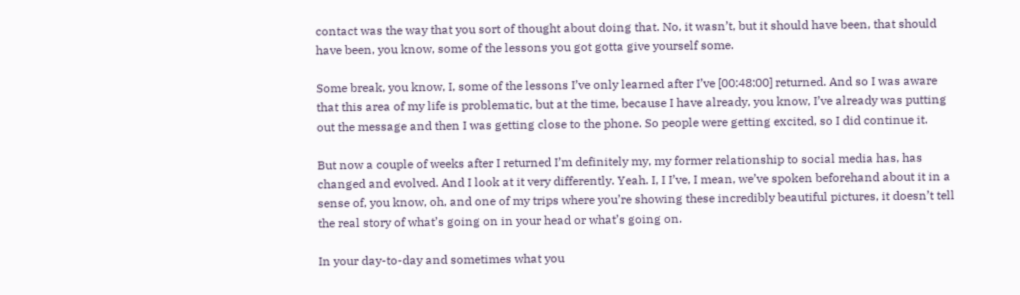contact was the way that you sort of thought about doing that. No, it wasn’t, but it should have been, that should have been, you know, some of the lessons you got gotta give yourself some.

Some break, you know, I, some of the lessons I’ve only learned after I’ve [00:48:00] returned. And so I was aware that this area of my life is problematic, but at the time, because I have already, you know, I’ve already was putting out the message and then I was getting close to the phone. So people were getting excited, so I did continue it.

But now a couple of weeks after I returned I’m definitely my, my former relationship to social media has, has changed and evolved. And I look at it very differently. Yeah. I, I I’ve, I mean, we’ve spoken beforehand about it in a sense of, you know, oh, and one of my trips where you’re showing these incredibly beautiful pictures, it doesn’t tell the real story of what’s going on in your head or what’s going on.

In your day-to-day and sometimes what you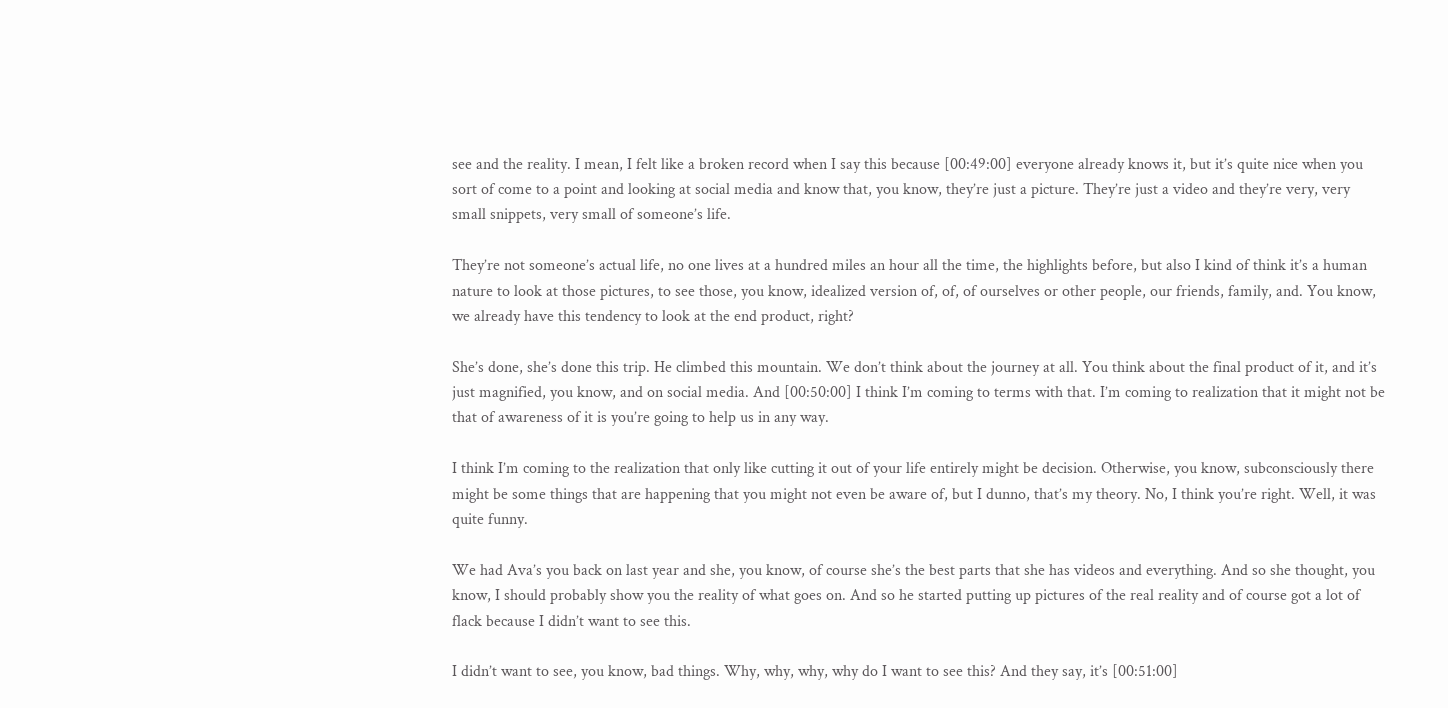see and the reality. I mean, I felt like a broken record when I say this because [00:49:00] everyone already knows it, but it’s quite nice when you sort of come to a point and looking at social media and know that, you know, they’re just a picture. They’re just a video and they’re very, very small snippets, very small of someone’s life.

They’re not someone’s actual life, no one lives at a hundred miles an hour all the time, the highlights before, but also I kind of think it’s a human nature to look at those pictures, to see those, you know, idealized version of, of, of ourselves or other people, our friends, family, and. You know, we already have this tendency to look at the end product, right?

She’s done, she’s done this trip. He climbed this mountain. We don’t think about the journey at all. You think about the final product of it, and it’s just magnified, you know, and on social media. And [00:50:00] I think I’m coming to terms with that. I’m coming to realization that it might not be that of awareness of it is you’re going to help us in any way.

I think I’m coming to the realization that only like cutting it out of your life entirely might be decision. Otherwise, you know, subconsciously there might be some things that are happening that you might not even be aware of, but I dunno, that’s my theory. No, I think you’re right. Well, it was quite funny.

We had Ava’s you back on last year and she, you know, of course she’s the best parts that she has videos and everything. And so she thought, you know, I should probably show you the reality of what goes on. And so he started putting up pictures of the real reality and of course got a lot of flack because I didn’t want to see this.

I didn’t want to see, you know, bad things. Why, why, why, why do I want to see this? And they say, it’s [00:51:00]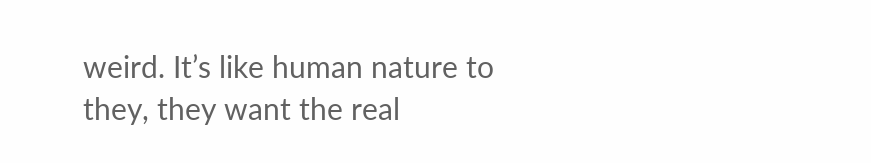weird. It’s like human nature to they, they want the real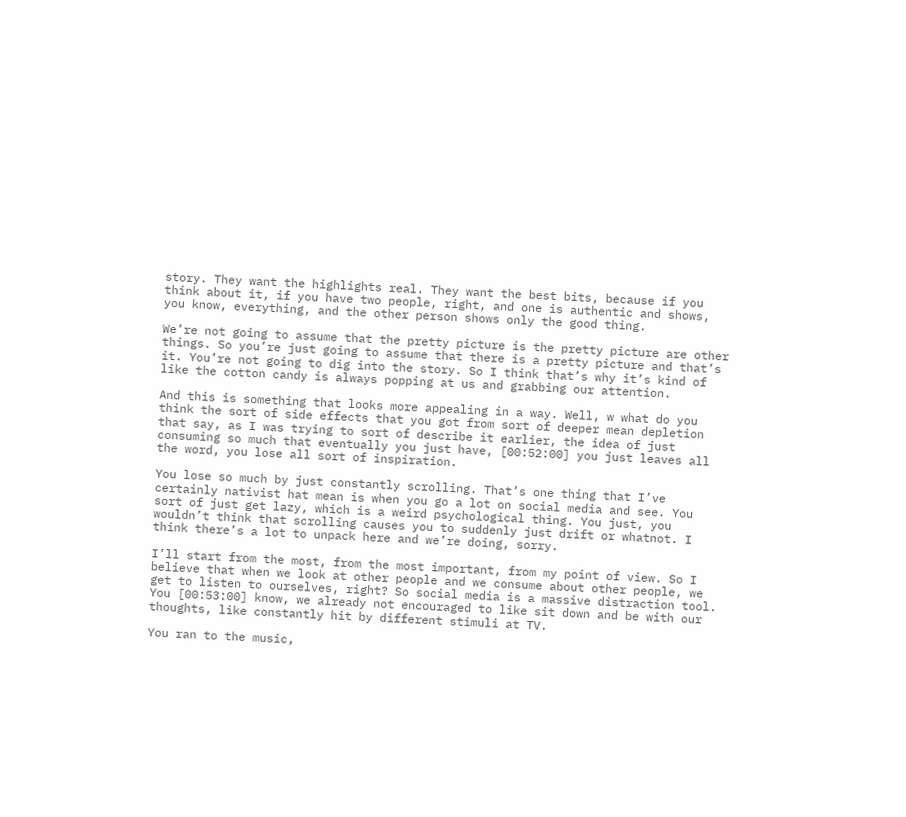story. They want the highlights real. They want the best bits, because if you think about it, if you have two people, right, and one is authentic and shows, you know, everything, and the other person shows only the good thing.

We’re not going to assume that the pretty picture is the pretty picture are other things. So you’re just going to assume that there is a pretty picture and that’s it. You’re not going to dig into the story. So I think that’s why it’s kind of like the cotton candy is always popping at us and grabbing our attention.

And this is something that looks more appealing in a way. Well, w what do you think the sort of side effects that you got from sort of deeper mean depletion that say, as I was trying to sort of describe it earlier, the idea of just consuming so much that eventually you just have, [00:52:00] you just leaves all the word, you lose all sort of inspiration.

You lose so much by just constantly scrolling. That’s one thing that I’ve certainly nativist hat mean is when you go a lot on social media and see. You sort of just get lazy, which is a weird psychological thing. You just, you wouldn’t think that scrolling causes you to suddenly just drift or whatnot. I think there’s a lot to unpack here and we’re doing, sorry.

I’ll start from the most, from the most important, from my point of view. So I believe that when we look at other people and we consume about other people, we get to listen to ourselves, right? So social media is a massive distraction tool. You [00:53:00] know, we already not encouraged to like sit down and be with our thoughts, like constantly hit by different stimuli at TV.

You ran to the music,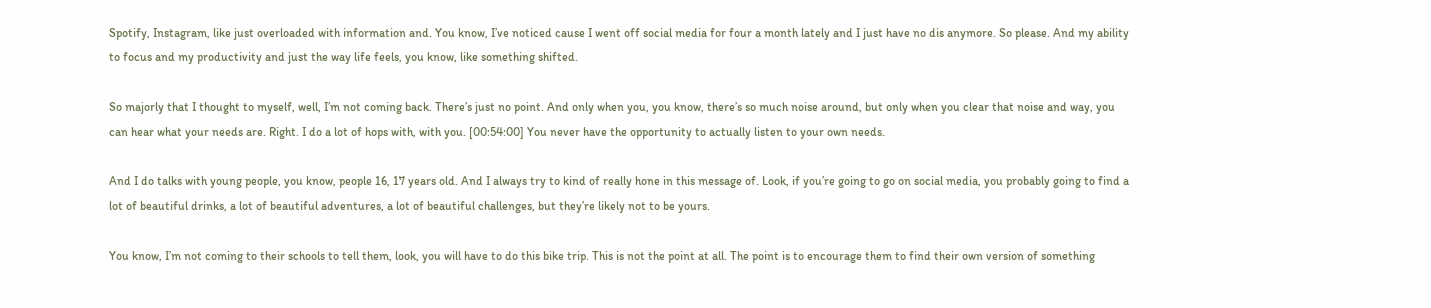Spotify, Instagram, like just overloaded with information and. You know, I’ve noticed cause I went off social media for four a month lately and I just have no dis anymore. So please. And my ability to focus and my productivity and just the way life feels, you know, like something shifted.

So majorly that I thought to myself, well, I’m not coming back. There’s just no point. And only when you, you know, there’s so much noise around, but only when you clear that noise and way, you can hear what your needs are. Right. I do a lot of hops with, with you. [00:54:00] You never have the opportunity to actually listen to your own needs.

And I do talks with young people, you know, people 16, 17 years old. And I always try to kind of really hone in this message of. Look, if you’re going to go on social media, you probably going to find a lot of beautiful drinks, a lot of beautiful adventures, a lot of beautiful challenges, but they’re likely not to be yours.

You know, I’m not coming to their schools to tell them, look, you will have to do this bike trip. This is not the point at all. The point is to encourage them to find their own version of something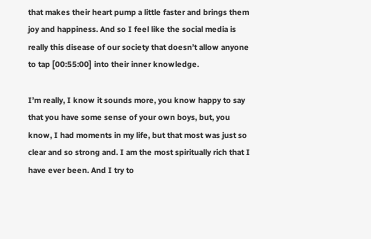that makes their heart pump a little faster and brings them joy and happiness. And so I feel like the social media is really this disease of our society that doesn’t allow anyone to tap [00:55:00] into their inner knowledge.

I’m really, I know it sounds more, you know happy to say that you have some sense of your own boys, but, you know, I had moments in my life, but that most was just so clear and so strong and. I am the most spiritually rich that I have ever been. And I try to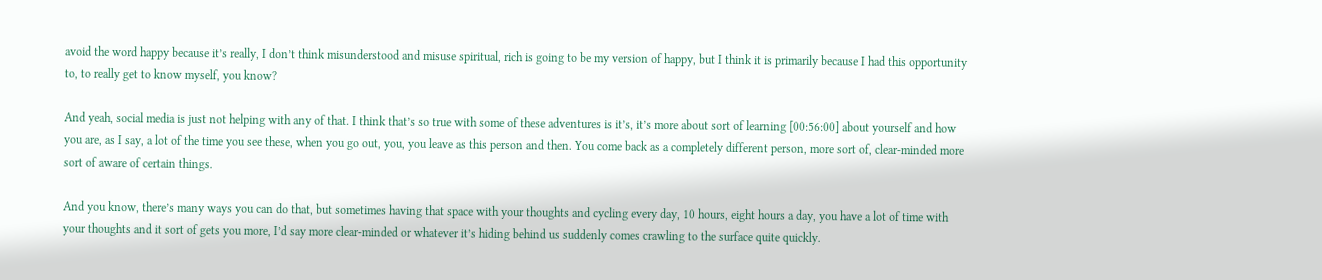avoid the word happy because it’s really, I don’t think misunderstood and misuse spiritual, rich is going to be my version of happy, but I think it is primarily because I had this opportunity to, to really get to know myself, you know?

And yeah, social media is just not helping with any of that. I think that’s so true with some of these adventures is it’s, it’s more about sort of learning [00:56:00] about yourself and how you are, as I say, a lot of the time you see these, when you go out, you, you leave as this person and then. You come back as a completely different person, more sort of, clear-minded more sort of aware of certain things.

And you know, there’s many ways you can do that, but sometimes having that space with your thoughts and cycling every day, 10 hours, eight hours a day, you have a lot of time with your thoughts and it sort of gets you more, I’d say more clear-minded or whatever it’s hiding behind us suddenly comes crawling to the surface quite quickly.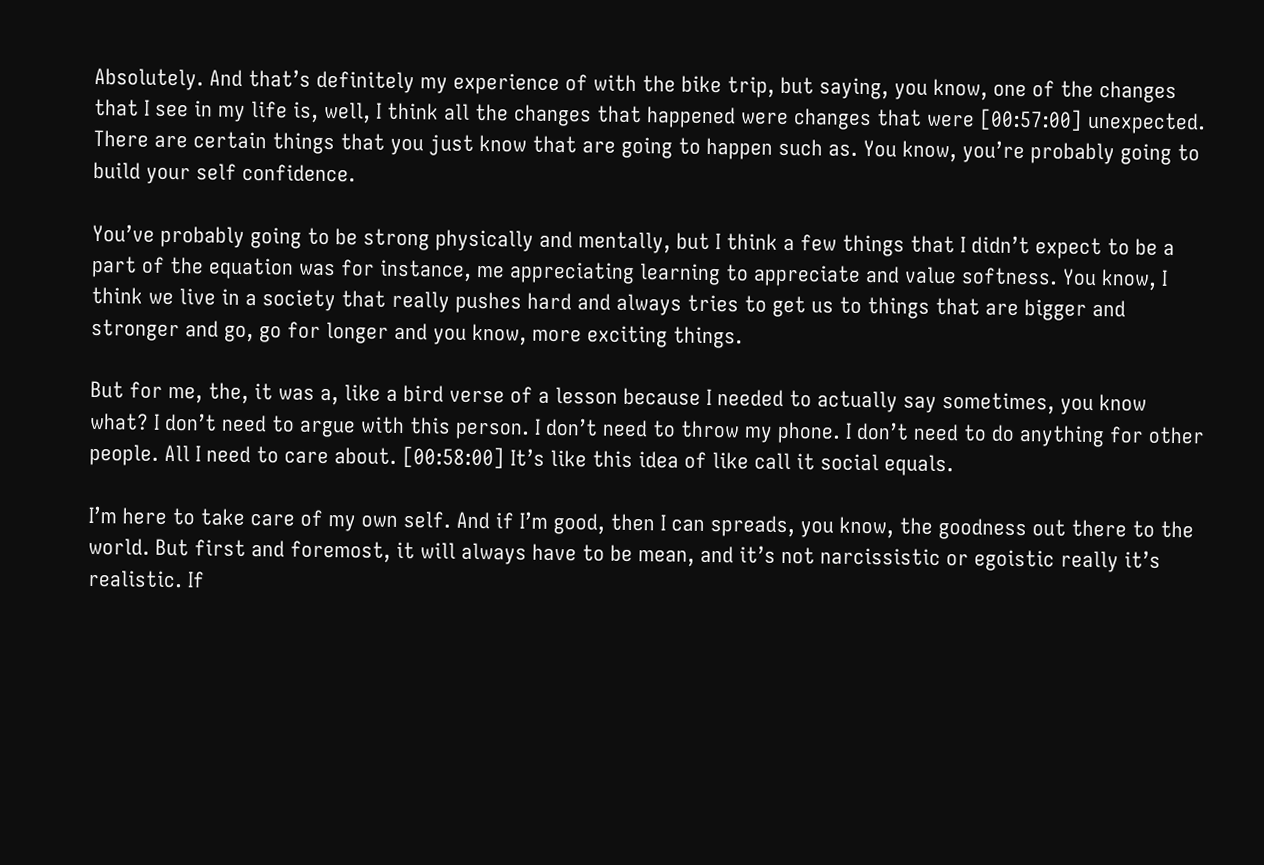Absolutely. And that’s definitely my experience of with the bike trip, but saying, you know, one of the changes that I see in my life is, well, I think all the changes that happened were changes that were [00:57:00] unexpected. There are certain things that you just know that are going to happen such as. You know, you’re probably going to build your self confidence.

You’ve probably going to be strong physically and mentally, but I think a few things that I didn’t expect to be a part of the equation was for instance, me appreciating learning to appreciate and value softness. You know, I think we live in a society that really pushes hard and always tries to get us to things that are bigger and stronger and go, go for longer and you know, more exciting things.

But for me, the, it was a, like a bird verse of a lesson because I needed to actually say sometimes, you know what? I don’t need to argue with this person. I don’t need to throw my phone. I don’t need to do anything for other people. All I need to care about. [00:58:00] It’s like this idea of like call it social equals.

I’m here to take care of my own self. And if I’m good, then I can spreads, you know, the goodness out there to the world. But first and foremost, it will always have to be mean, and it’s not narcissistic or egoistic really it’s realistic. If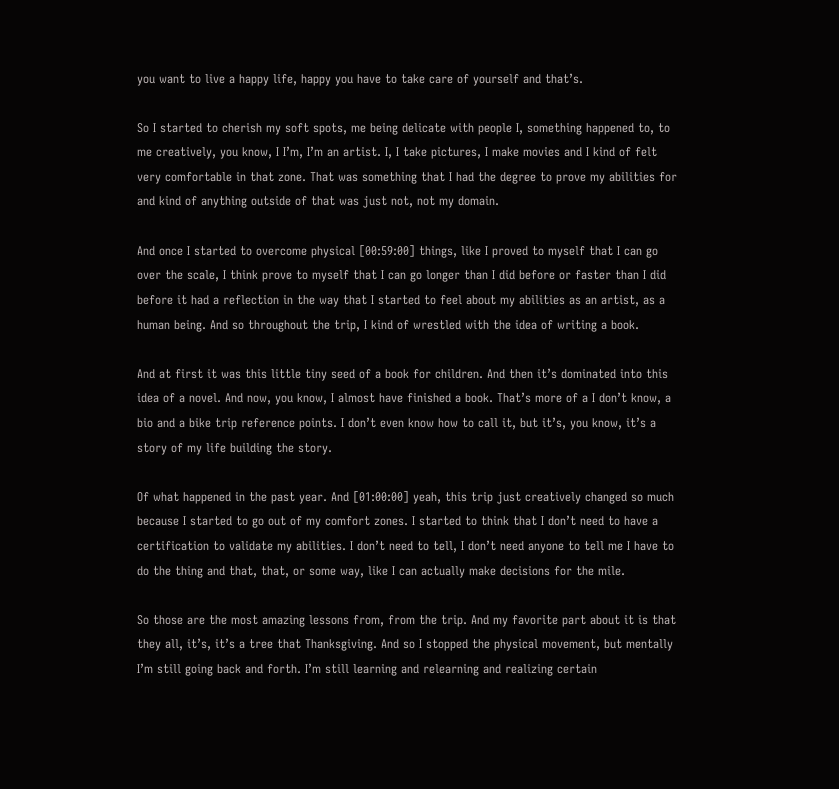you want to live a happy life, happy you have to take care of yourself and that’s.

So I started to cherish my soft spots, me being delicate with people I, something happened to, to me creatively, you know, I I’m, I’m an artist. I, I take pictures, I make movies and I kind of felt very comfortable in that zone. That was something that I had the degree to prove my abilities for and kind of anything outside of that was just not, not my domain.

And once I started to overcome physical [00:59:00] things, like I proved to myself that I can go over the scale, I think prove to myself that I can go longer than I did before or faster than I did before it had a reflection in the way that I started to feel about my abilities as an artist, as a human being. And so throughout the trip, I kind of wrestled with the idea of writing a book.

And at first it was this little tiny seed of a book for children. And then it’s dominated into this idea of a novel. And now, you know, I almost have finished a book. That’s more of a I don’t know, a bio and a bike trip reference points. I don’t even know how to call it, but it’s, you know, it’s a story of my life building the story.

Of what happened in the past year. And [01:00:00] yeah, this trip just creatively changed so much because I started to go out of my comfort zones. I started to think that I don’t need to have a certification to validate my abilities. I don’t need to tell, I don’t need anyone to tell me I have to do the thing and that, that, or some way, like I can actually make decisions for the mile.

So those are the most amazing lessons from, from the trip. And my favorite part about it is that they all, it’s, it’s a tree that Thanksgiving. And so I stopped the physical movement, but mentally I’m still going back and forth. I’m still learning and relearning and realizing certain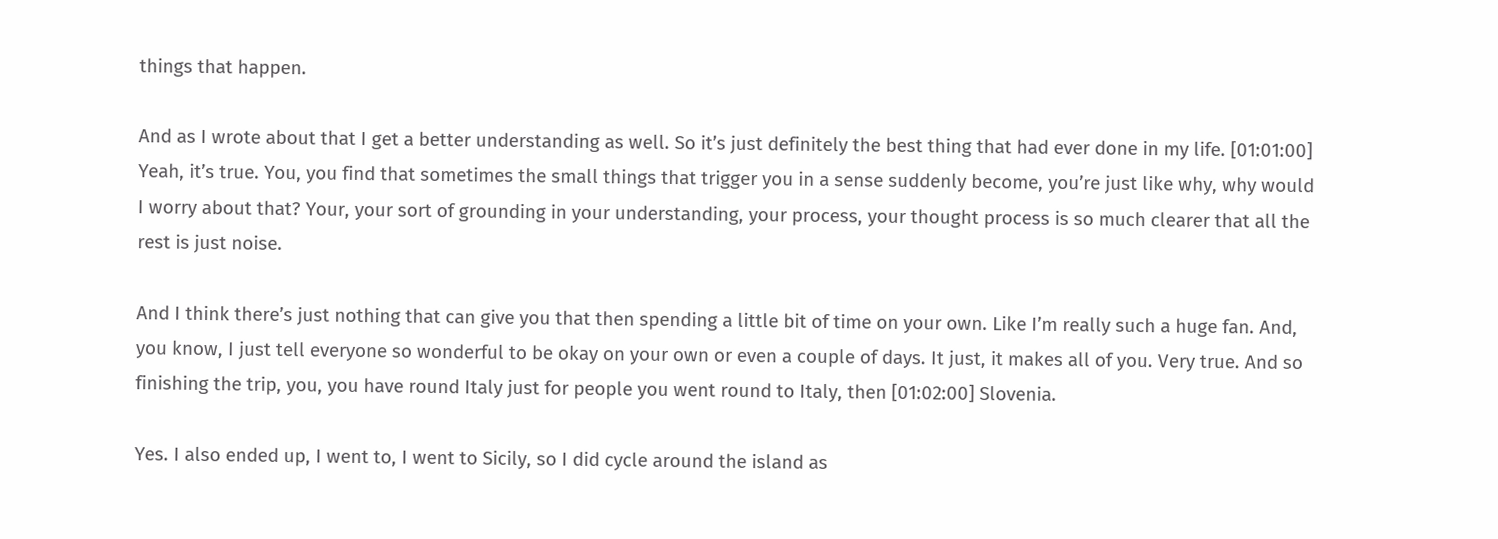things that happen.

And as I wrote about that I get a better understanding as well. So it’s just definitely the best thing that had ever done in my life. [01:01:00] Yeah, it’s true. You, you find that sometimes the small things that trigger you in a sense suddenly become, you’re just like why, why would I worry about that? Your, your sort of grounding in your understanding, your process, your thought process is so much clearer that all the rest is just noise.

And I think there’s just nothing that can give you that then spending a little bit of time on your own. Like I’m really such a huge fan. And, you know, I just tell everyone so wonderful to be okay on your own or even a couple of days. It just, it makes all of you. Very true. And so finishing the trip, you, you have round Italy just for people you went round to Italy, then [01:02:00] Slovenia.

Yes. I also ended up, I went to, I went to Sicily, so I did cycle around the island as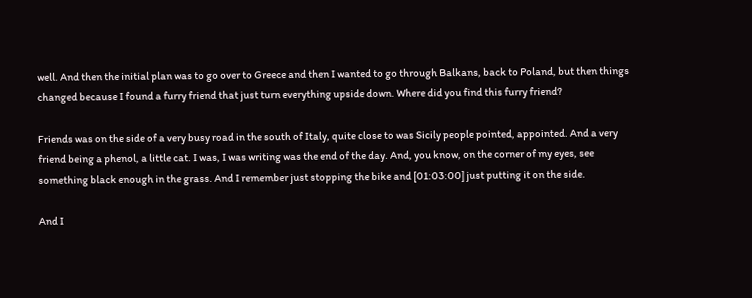well. And then the initial plan was to go over to Greece and then I wanted to go through Balkans, back to Poland, but then things changed because I found a furry friend that just turn everything upside down. Where did you find this furry friend?

Friends was on the side of a very busy road in the south of Italy, quite close to was Sicily people pointed, appointed. And a very friend being a phenol, a little cat. I was, I was writing was the end of the day. And, you know, on the corner of my eyes, see something black enough in the grass. And I remember just stopping the bike and [01:03:00] just putting it on the side.

And I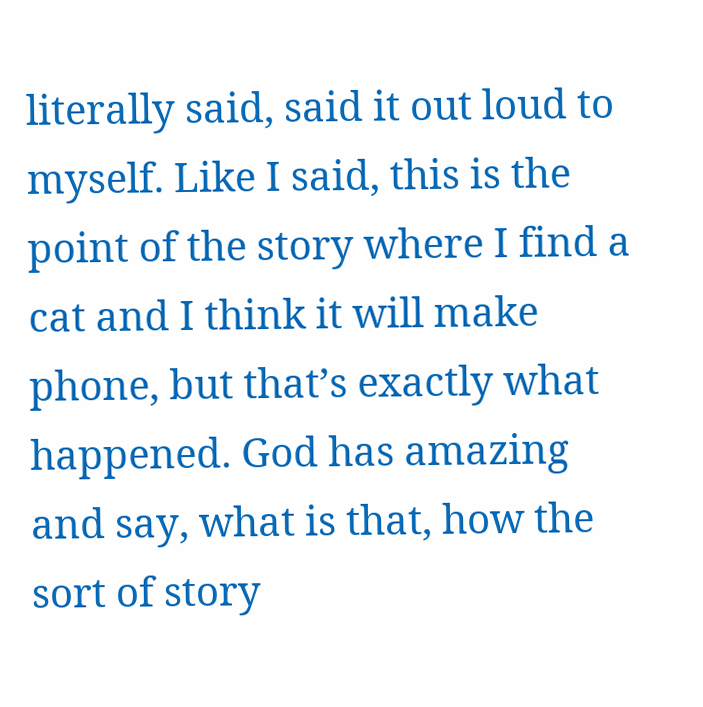literally said, said it out loud to myself. Like I said, this is the point of the story where I find a cat and I think it will make phone, but that’s exactly what happened. God has amazing and say, what is that, how the sort of story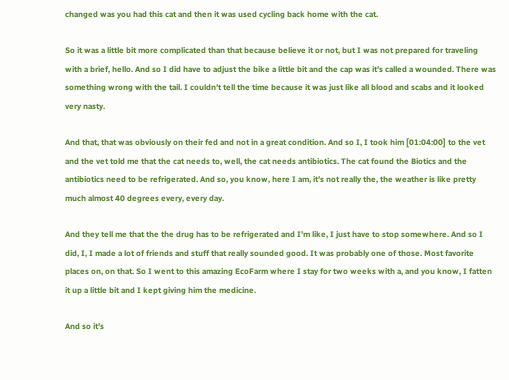changed was you had this cat and then it was used cycling back home with the cat.

So it was a little bit more complicated than that because believe it or not, but I was not prepared for traveling with a brief, hello. And so I did have to adjust the bike a little bit and the cap was it’s called a wounded. There was something wrong with the tail. I couldn’t tell the time because it was just like all blood and scabs and it looked very nasty.

And that, that was obviously on their fed and not in a great condition. And so I, I took him [01:04:00] to the vet and the vet told me that the cat needs to, well, the cat needs antibiotics. The cat found the Biotics and the antibiotics need to be refrigerated. And so, you know, here I am, it’s not really the, the weather is like pretty much almost 40 degrees every, every day.

And they tell me that the the drug has to be refrigerated and I’m like, I just have to stop somewhere. And so I did, I, I made a lot of friends and stuff that really sounded good. It was probably one of those. Most favorite places on, on that. So I went to this amazing EcoFarm where I stay for two weeks with a, and you know, I fatten it up a little bit and I kept giving him the medicine.

And so it’s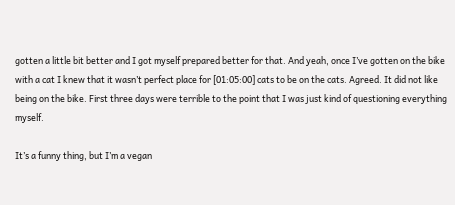gotten a little bit better and I got myself prepared better for that. And yeah, once I’ve gotten on the bike with a cat I knew that it wasn’t perfect place for [01:05:00] cats to be on the cats. Agreed. It did not like being on the bike. First three days were terrible to the point that I was just kind of questioning everything myself.

It’s a funny thing, but I’m a vegan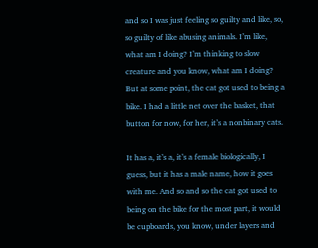and so I was just feeling so guilty and like, so, so guilty of like abusing animals. I’m like, what am I doing? I’m thinking to slow creature and you know, what am I doing? But at some point, the cat got used to being a bike. I had a little net over the basket, that button for now, for her, it’s a nonbinary cats.

It has a, it’s a, it’s a female biologically, I guess, but it has a male name, how it goes with me. And so and so the cat got used to being on the bike for the most part, it would be cupboards, you know, under layers and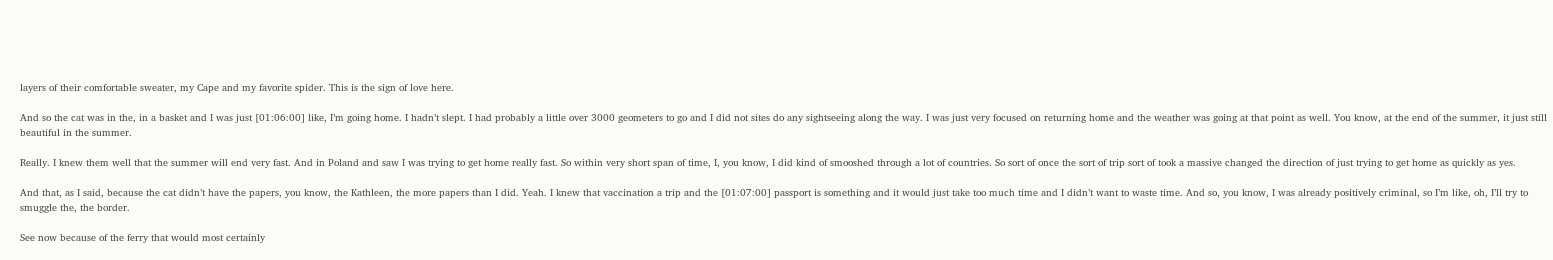layers of their comfortable sweater, my Cape and my favorite spider. This is the sign of love here.

And so the cat was in the, in a basket and I was just [01:06:00] like, I’m going home. I hadn’t slept. I had probably a little over 3000 geometers to go and I did not sites do any sightseeing along the way. I was just very focused on returning home and the weather was going at that point as well. You know, at the end of the summer, it just still beautiful in the summer.

Really. I knew them well that the summer will end very fast. And in Poland and saw I was trying to get home really fast. So within very short span of time, I, you know, I did kind of smooshed through a lot of countries. So sort of once the sort of trip sort of took a massive changed the direction of just trying to get home as quickly as yes.

And that, as I said, because the cat didn’t have the papers, you know, the Kathleen, the more papers than I did. Yeah. I knew that vaccination a trip and the [01:07:00] passport is something and it would just take too much time and I didn’t want to waste time. And so, you know, I was already positively criminal, so I’m like, oh, I’ll try to smuggle the, the border.

See now because of the ferry that would most certainly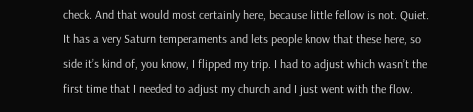check. And that would most certainly here, because little fellow is not. Quiet. It has a very Saturn temperaments and lets people know that these here, so side it’s kind of, you know, I flipped my trip. I had to adjust which wasn’t the first time that I needed to adjust my church and I just went with the flow.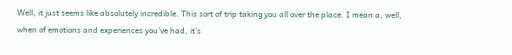Well, it just seems like absolutely incredible. This sort of trip taking you all over the place. I mean a, well, when of emotions and experiences you’ve had, it’s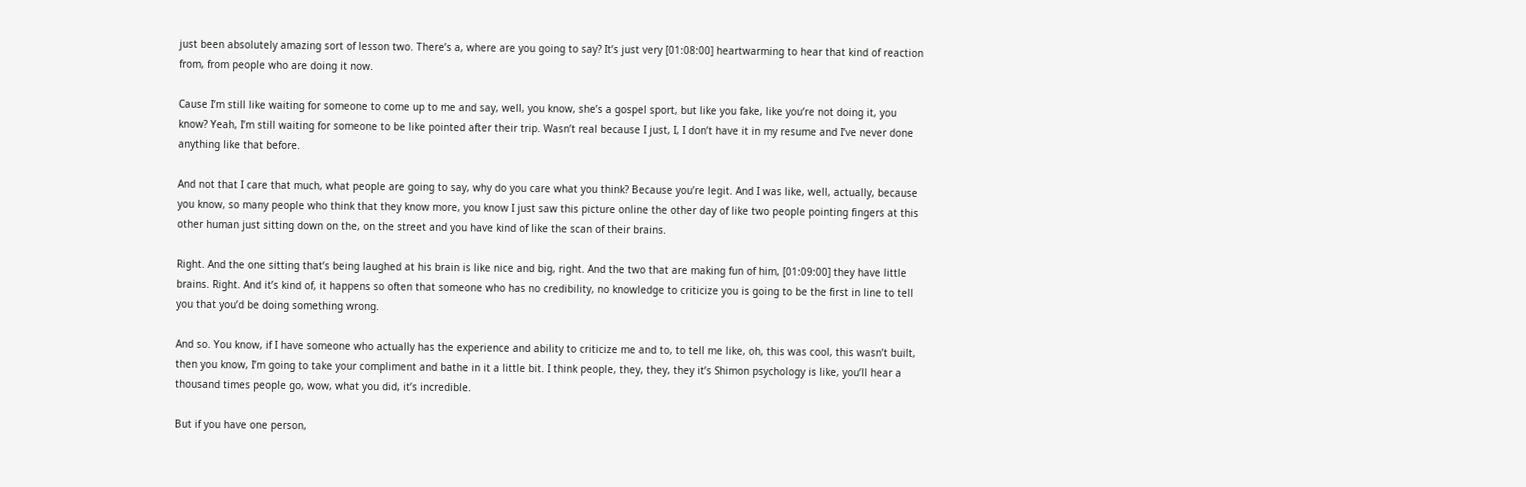just been absolutely amazing sort of lesson two. There’s a, where are you going to say? It’s just very [01:08:00] heartwarming to hear that kind of reaction from, from people who are doing it now.

Cause I’m still like waiting for someone to come up to me and say, well, you know, she’s a gospel sport, but like you fake, like you’re not doing it, you know? Yeah, I’m still waiting for someone to be like pointed after their trip. Wasn’t real because I just, I, I don’t have it in my resume and I’ve never done anything like that before.

And not that I care that much, what people are going to say, why do you care what you think? Because you’re legit. And I was like, well, actually, because you know, so many people who think that they know more, you know I just saw this picture online the other day of like two people pointing fingers at this other human just sitting down on the, on the street and you have kind of like the scan of their brains.

Right. And the one sitting that’s being laughed at his brain is like nice and big, right. And the two that are making fun of him, [01:09:00] they have little brains. Right. And it’s kind of, it happens so often that someone who has no credibility, no knowledge to criticize you is going to be the first in line to tell you that you’d be doing something wrong.

And so. You know, if I have someone who actually has the experience and ability to criticize me and to, to tell me like, oh, this was cool, this wasn’t built, then you know, I’m going to take your compliment and bathe in it a little bit. I think people, they, they, they it’s Shimon psychology is like, you’ll hear a thousand times people go, wow, what you did, it’s incredible.

But if you have one person,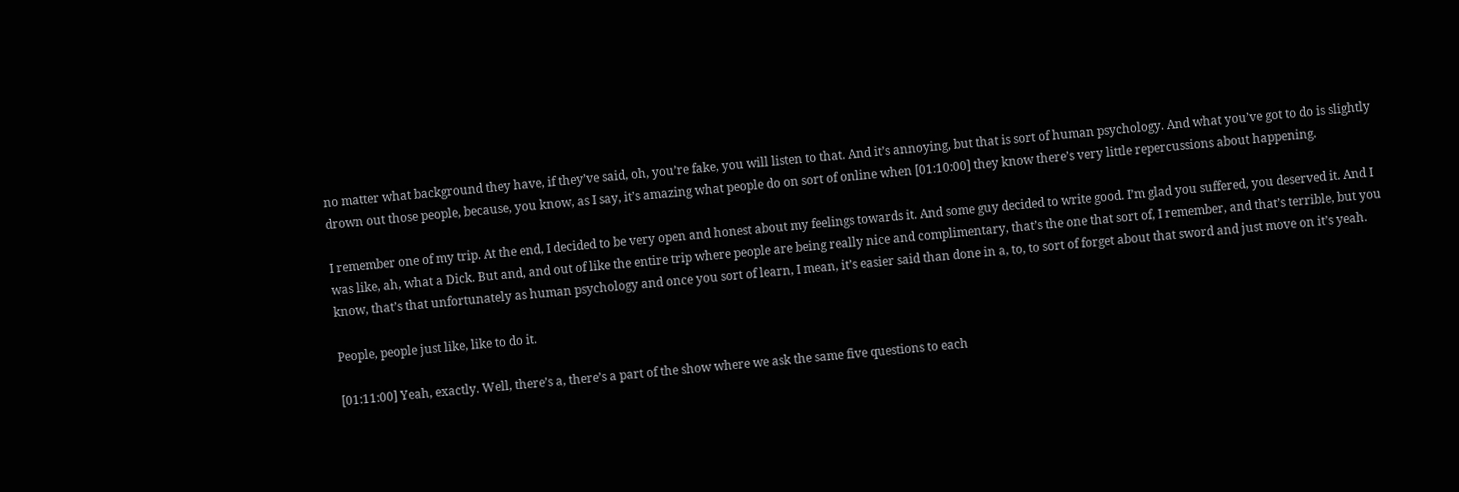no matter what background they have, if they’ve said, oh, you’re fake, you will listen to that. And it’s annoying, but that is sort of human psychology. And what you’ve got to do is slightly drown out those people, because, you know, as I say, it’s amazing what people do on sort of online when [01:10:00] they know there’s very little repercussions about happening.

I remember one of my trip. At the end, I decided to be very open and honest about my feelings towards it. And some guy decided to write good. I’m glad you suffered, you deserved it. And I was like, ah, what a Dick. But and, and out of like the entire trip where people are being really nice and complimentary, that’s the one that sort of, I remember, and that’s terrible, but you know, that’s that unfortunately as human psychology and once you sort of learn, I mean, it’s easier said than done in a, to, to sort of forget about that sword and just move on it’s yeah.

People, people just like, like to do it.

[01:11:00] Yeah, exactly. Well, there’s a, there’s a part of the show where we ask the same five questions to each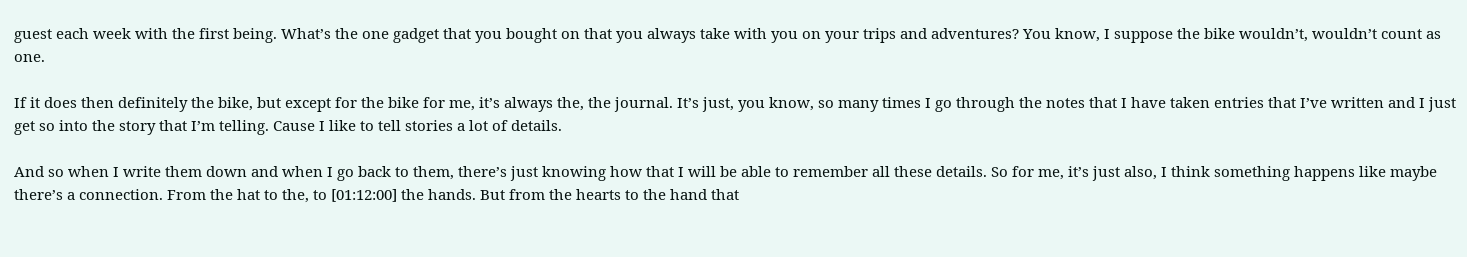guest each week with the first being. What’s the one gadget that you bought on that you always take with you on your trips and adventures? You know, I suppose the bike wouldn’t, wouldn’t count as one.

If it does then definitely the bike, but except for the bike for me, it’s always the, the journal. It’s just, you know, so many times I go through the notes that I have taken entries that I’ve written and I just get so into the story that I’m telling. Cause I like to tell stories a lot of details.

And so when I write them down and when I go back to them, there’s just knowing how that I will be able to remember all these details. So for me, it’s just also, I think something happens like maybe there’s a connection. From the hat to the, to [01:12:00] the hands. But from the hearts to the hand that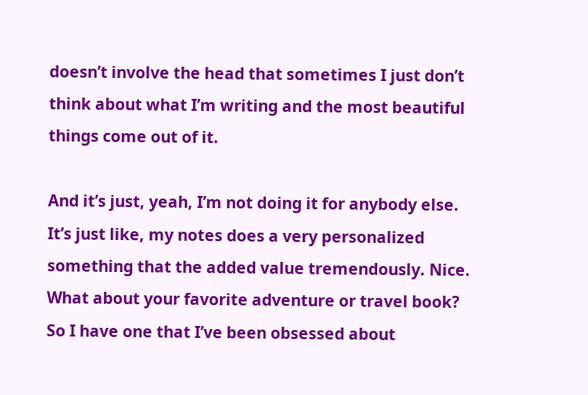doesn’t involve the head that sometimes I just don’t think about what I’m writing and the most beautiful things come out of it.

And it’s just, yeah, I’m not doing it for anybody else. It’s just like, my notes does a very personalized something that the added value tremendously. Nice. What about your favorite adventure or travel book? So I have one that I’ve been obsessed about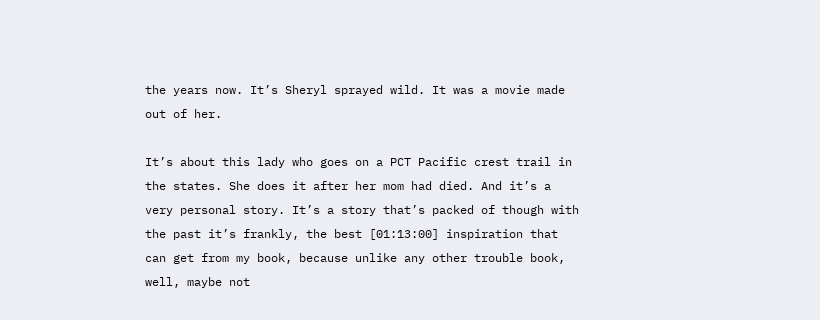the years now. It’s Sheryl sprayed wild. It was a movie made out of her.

It’s about this lady who goes on a PCT Pacific crest trail in the states. She does it after her mom had died. And it’s a very personal story. It’s a story that’s packed of though with the past it’s frankly, the best [01:13:00] inspiration that can get from my book, because unlike any other trouble book, well, maybe not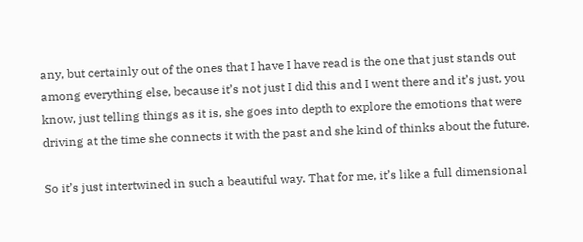any, but certainly out of the ones that I have I have read is the one that just stands out among everything else, because it’s not just I did this and I went there and it’s just, you know, just telling things as it is, she goes into depth to explore the emotions that were driving at the time she connects it with the past and she kind of thinks about the future.

So it’s just intertwined in such a beautiful way. That for me, it’s like a full dimensional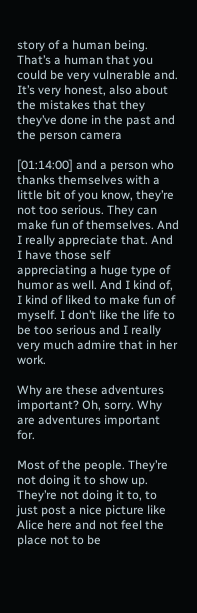story of a human being. That’s a human that you could be very vulnerable and. It’s very honest, also about the mistakes that they they’ve done in the past and the person camera

[01:14:00] and a person who thanks themselves with a little bit of you know, they’re not too serious. They can make fun of themselves. And I really appreciate that. And I have those self appreciating a huge type of humor as well. And I kind of, I kind of liked to make fun of myself. I don’t like the life to be too serious and I really very much admire that in her work.

Why are these adventures important? Oh, sorry. Why are adventures important for.

Most of the people. They’re not doing it to show up. They’re not doing it to, to just post a nice picture like Alice here and not feel the place not to be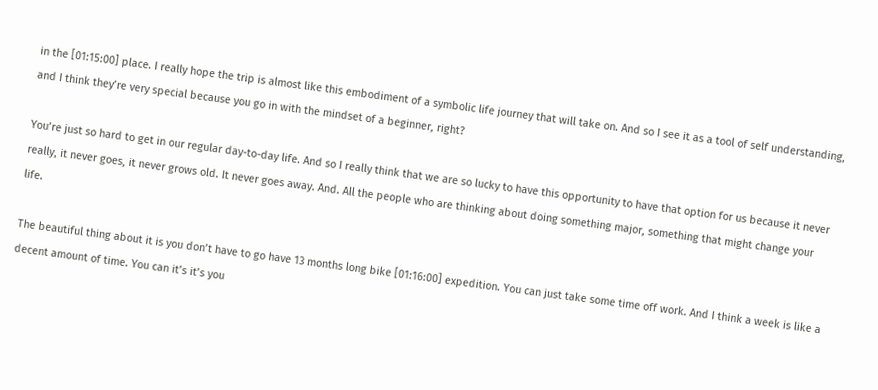in the [01:15:00] place. I really hope the trip is almost like this embodiment of a symbolic life journey that will take on. And so I see it as a tool of self understanding, and I think they’re very special because you go in with the mindset of a beginner, right?

You’re just so hard to get in our regular day-to-day life. And so I really think that we are so lucky to have this opportunity to have that option for us because it never really, it never goes, it never grows old. It never goes away. And. All the people who are thinking about doing something major, something that might change your life.

The beautiful thing about it is you don’t have to go have 13 months long bike [01:16:00] expedition. You can just take some time off work. And I think a week is like a decent amount of time. You can it’s it’s you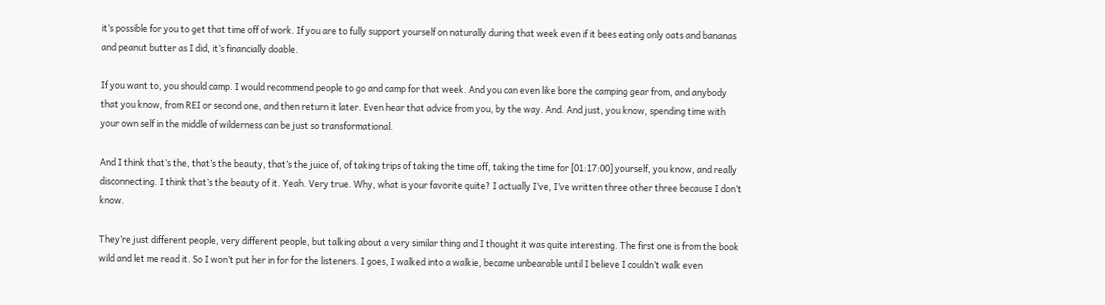it’s possible for you to get that time off of work. If you are to fully support yourself on naturally during that week even if it bees eating only oats and bananas and peanut butter as I did, it’s financially doable.

If you want to, you should camp. I would recommend people to go and camp for that week. And you can even like bore the camping gear from, and anybody that you know, from REI or second one, and then return it later. Even hear that advice from you, by the way. And. And just, you know, spending time with your own self in the middle of wilderness can be just so transformational.

And I think that’s the, that’s the beauty, that’s the juice of, of taking trips of taking the time off, taking the time for [01:17:00] yourself, you know, and really disconnecting. I think that’s the beauty of it. Yeah. Very true. Why, what is your favorite quite? I actually I’ve, I’ve written three other three because I don’t know.

They’re just different people, very different people, but talking about a very similar thing and I thought it was quite interesting. The first one is from the book wild and let me read it. So I won’t put her in for for the listeners. I goes, I walked into a walkie, became unbearable until I believe I couldn’t walk even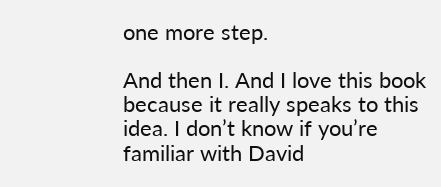one more step.

And then I. And I love this book because it really speaks to this idea. I don’t know if you’re familiar with David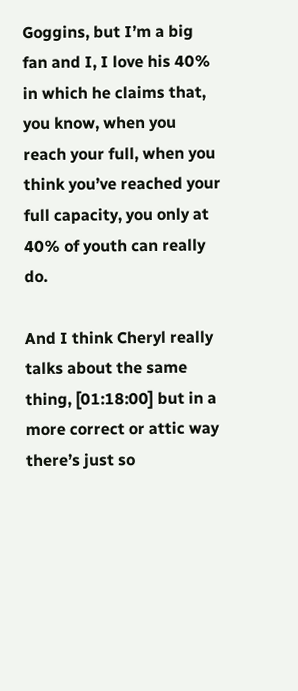Goggins, but I’m a big fan and I, I love his 40% in which he claims that, you know, when you reach your full, when you think you’ve reached your full capacity, you only at 40% of youth can really do.

And I think Cheryl really talks about the same thing, [01:18:00] but in a more correct or attic way there’s just so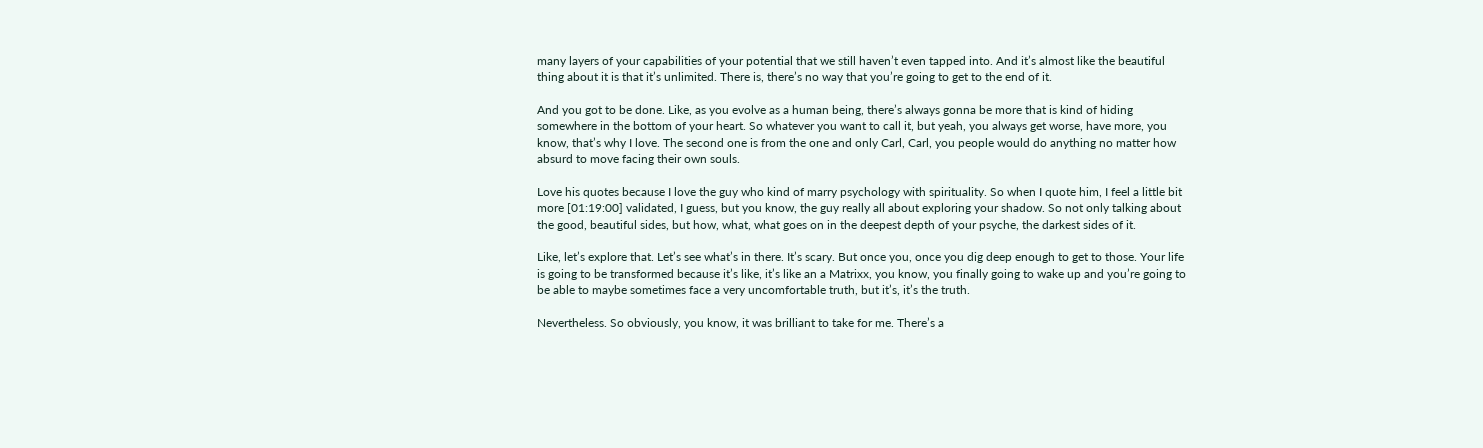many layers of your capabilities of your potential that we still haven’t even tapped into. And it’s almost like the beautiful thing about it is that it’s unlimited. There is, there’s no way that you’re going to get to the end of it.

And you got to be done. Like, as you evolve as a human being, there’s always gonna be more that is kind of hiding somewhere in the bottom of your heart. So whatever you want to call it, but yeah, you always get worse, have more, you know, that’s why I love. The second one is from the one and only Carl, Carl, you people would do anything no matter how absurd to move facing their own souls.

Love his quotes because I love the guy who kind of marry psychology with spirituality. So when I quote him, I feel a little bit more [01:19:00] validated, I guess, but you know, the guy really all about exploring your shadow. So not only talking about the good, beautiful sides, but how, what, what goes on in the deepest depth of your psyche, the darkest sides of it.

Like, let’s explore that. Let’s see what’s in there. It’s scary. But once you, once you dig deep enough to get to those. Your life is going to be transformed because it’s like, it’s like an a Matrixx, you know, you finally going to wake up and you’re going to be able to maybe sometimes face a very uncomfortable truth, but it’s, it’s the truth.

Nevertheless. So obviously, you know, it was brilliant to take for me. There’s a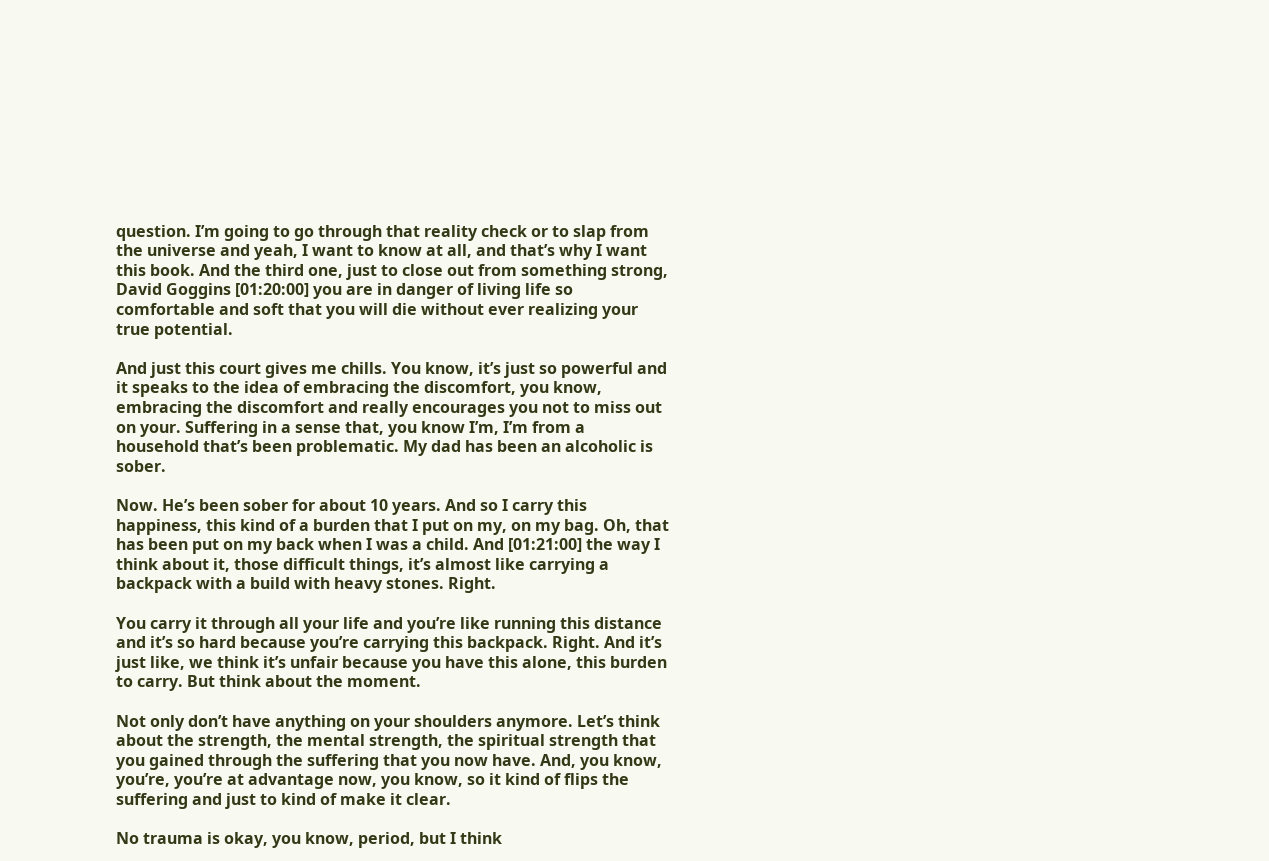question. I’m going to go through that reality check or to slap from the universe and yeah, I want to know at all, and that’s why I want this book. And the third one, just to close out from something strong, David Goggins [01:20:00] you are in danger of living life so comfortable and soft that you will die without ever realizing your true potential.

And just this court gives me chills. You know, it’s just so powerful and it speaks to the idea of embracing the discomfort, you know, embracing the discomfort and really encourages you not to miss out on your. Suffering in a sense that, you know I’m, I’m from a household that’s been problematic. My dad has been an alcoholic is sober.

Now. He’s been sober for about 10 years. And so I carry this happiness, this kind of a burden that I put on my, on my bag. Oh, that has been put on my back when I was a child. And [01:21:00] the way I think about it, those difficult things, it’s almost like carrying a backpack with a build with heavy stones. Right.

You carry it through all your life and you’re like running this distance and it’s so hard because you’re carrying this backpack. Right. And it’s just like, we think it’s unfair because you have this alone, this burden to carry. But think about the moment.

Not only don’t have anything on your shoulders anymore. Let’s think about the strength, the mental strength, the spiritual strength that you gained through the suffering that you now have. And, you know, you’re, you’re at advantage now, you know, so it kind of flips the suffering and just to kind of make it clear.

No trauma is okay, you know, period, but I think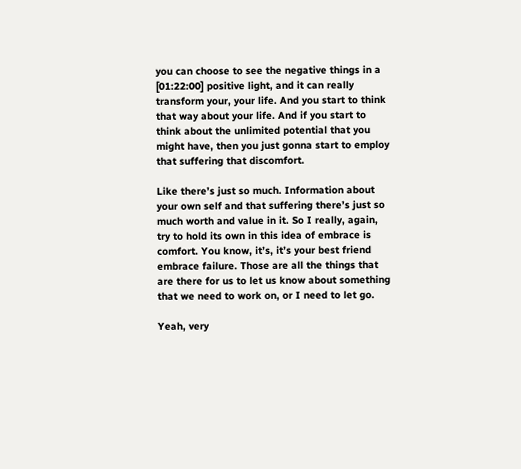you can choose to see the negative things in a [01:22:00] positive light, and it can really transform your, your life. And you start to think that way about your life. And if you start to think about the unlimited potential that you might have, then you just gonna start to employ that suffering that discomfort.

Like there’s just so much. Information about your own self and that suffering there’s just so much worth and value in it. So I really, again, try to hold its own in this idea of embrace is comfort. You know, it’s, it’s your best friend embrace failure. Those are all the things that are there for us to let us know about something that we need to work on, or I need to let go.

Yeah, very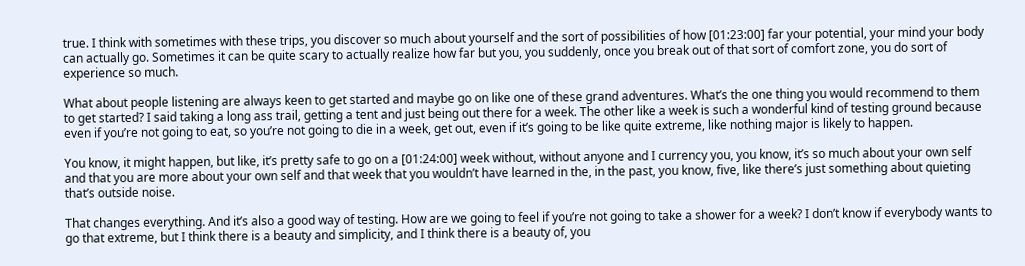true. I think with sometimes with these trips, you discover so much about yourself and the sort of possibilities of how [01:23:00] far your potential, your mind your body can actually go. Sometimes it can be quite scary to actually realize how far but you, you suddenly, once you break out of that sort of comfort zone, you do sort of experience so much.

What about people listening are always keen to get started and maybe go on like one of these grand adventures. What’s the one thing you would recommend to them to get started? I said taking a long ass trail, getting a tent and just being out there for a week. The other like a week is such a wonderful kind of testing ground because even if you’re not going to eat, so you’re not going to die in a week, get out, even if it’s going to be like quite extreme, like nothing major is likely to happen.

You know, it might happen, but like, it’s pretty safe to go on a [01:24:00] week without, without anyone and I currency you, you know, it’s so much about your own self and that you are more about your own self and that week that you wouldn’t have learned in the, in the past, you know, five, like there’s just something about quieting that’s outside noise.

That changes everything. And it’s also a good way of testing. How are we going to feel if you’re not going to take a shower for a week? I don’t know if everybody wants to go that extreme, but I think there is a beauty and simplicity, and I think there is a beauty of, you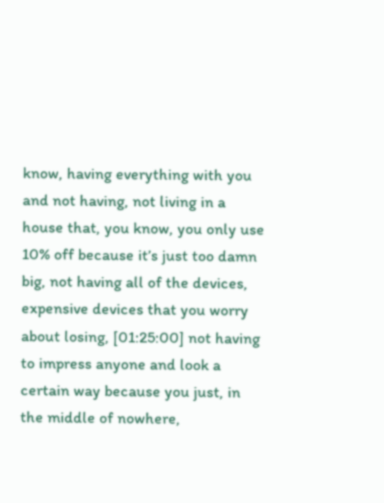know, having everything with you and not having, not living in a house that, you know, you only use 10% off because it’s just too damn big, not having all of the devices, expensive devices that you worry about losing, [01:25:00] not having to impress anyone and look a certain way because you just, in the middle of nowhere,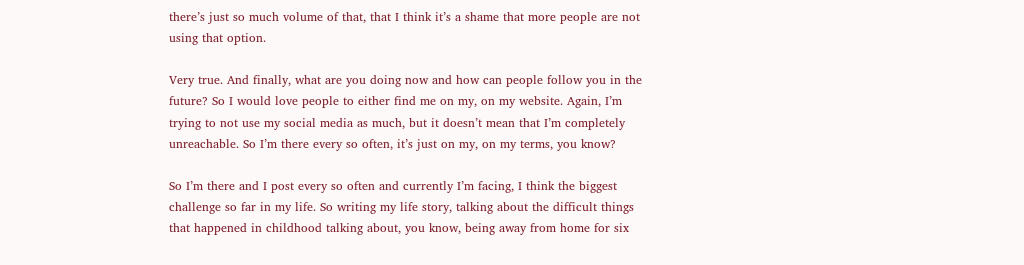there’s just so much volume of that, that I think it’s a shame that more people are not using that option.

Very true. And finally, what are you doing now and how can people follow you in the future? So I would love people to either find me on my, on my website. Again, I’m trying to not use my social media as much, but it doesn’t mean that I’m completely unreachable. So I’m there every so often, it’s just on my, on my terms, you know?

So I’m there and I post every so often and currently I’m facing, I think the biggest challenge so far in my life. So writing my life story, talking about the difficult things that happened in childhood talking about, you know, being away from home for six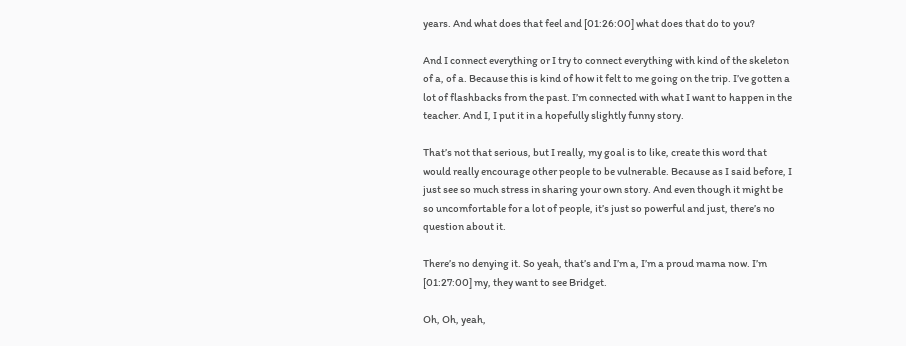years. And what does that feel and [01:26:00] what does that do to you?

And I connect everything or I try to connect everything with kind of the skeleton of a, of a. Because this is kind of how it felt to me going on the trip. I’ve gotten a lot of flashbacks from the past. I’m connected with what I want to happen in the teacher. And I, I put it in a hopefully slightly funny story.

That’s not that serious, but I really, my goal is to like, create this word that would really encourage other people to be vulnerable. Because as I said before, I just see so much stress in sharing your own story. And even though it might be so uncomfortable for a lot of people, it’s just so powerful and just, there’s no question about it.

There’s no denying it. So yeah, that’s and I’m a, I’m a proud mama now. I’m [01:27:00] my, they want to see Bridget.

Oh, Oh, yeah,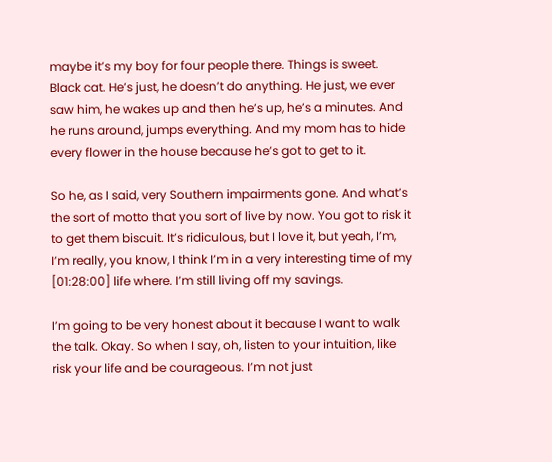maybe it’s my boy for four people there. Things is sweet. Black cat. He’s just, he doesn’t do anything. He just, we ever saw him, he wakes up and then he’s up, he’s a minutes. And he runs around, jumps everything. And my mom has to hide every flower in the house because he’s got to get to it.

So he, as I said, very Southern impairments gone. And what’s the sort of motto that you sort of live by now. You got to risk it to get them biscuit. It’s ridiculous, but I love it, but yeah, I’m, I’m really, you know, I think I’m in a very interesting time of my [01:28:00] life where. I’m still living off my savings.

I’m going to be very honest about it because I want to walk the talk. Okay. So when I say, oh, listen to your intuition, like risk your life and be courageous. I’m not just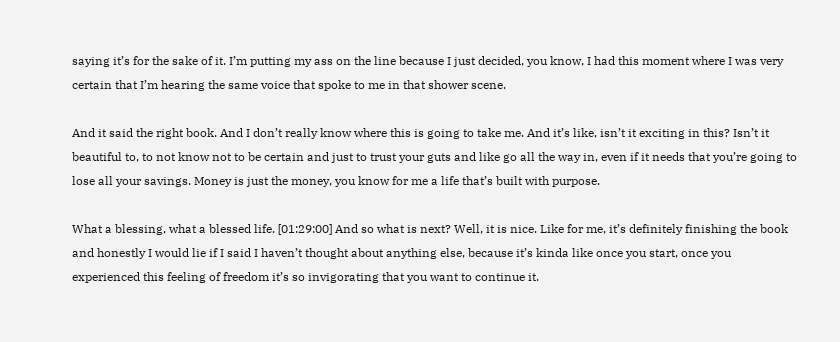saying it’s for the sake of it. I’m putting my ass on the line because I just decided, you know, I had this moment where I was very certain that I’m hearing the same voice that spoke to me in that shower scene.

And it said the right book. And I don’t really know where this is going to take me. And it’s like, isn’t it exciting in this? Isn’t it beautiful to, to not know not to be certain and just to trust your guts and like go all the way in, even if it needs that you’re going to lose all your savings. Money is just the money, you know for me a life that’s built with purpose.

What a blessing, what a blessed life. [01:29:00] And so what is next? Well, it is nice. Like for me, it’s definitely finishing the book and honestly I would lie if I said I haven’t thought about anything else, because it’s kinda like once you start, once you experienced this feeling of freedom it’s so invigorating that you want to continue it.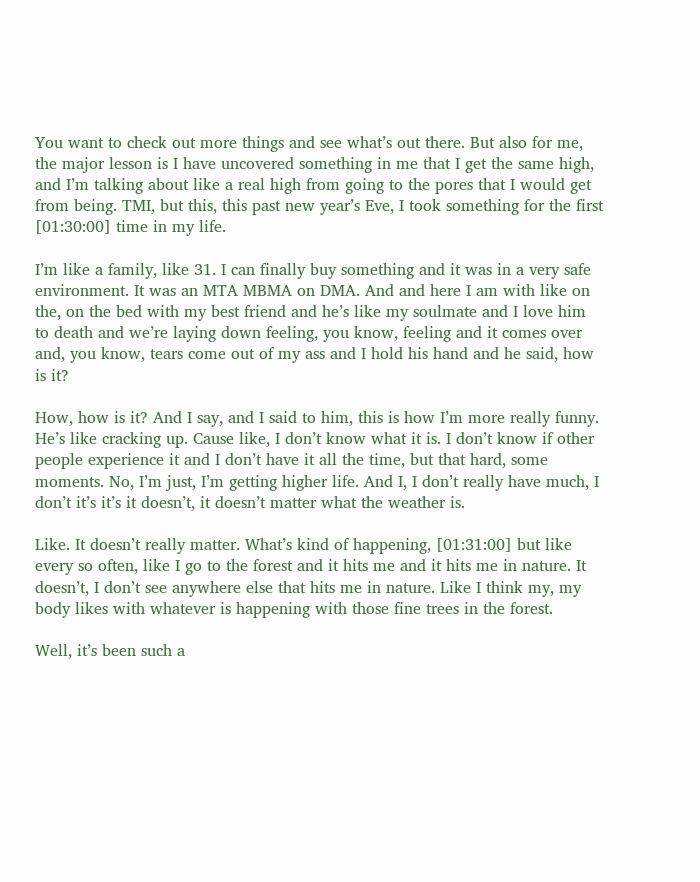You want to check out more things and see what’s out there. But also for me, the major lesson is I have uncovered something in me that I get the same high, and I’m talking about like a real high from going to the pores that I would get from being. TMI, but this, this past new year’s Eve, I took something for the first [01:30:00] time in my life.

I’m like a family, like 31. I can finally buy something and it was in a very safe environment. It was an MTA MBMA on DMA. And and here I am with like on the, on the bed with my best friend and he’s like my soulmate and I love him to death and we’re laying down feeling, you know, feeling and it comes over and, you know, tears come out of my ass and I hold his hand and he said, how is it?

How, how is it? And I say, and I said to him, this is how I’m more really funny. He’s like cracking up. Cause like, I don’t know what it is. I don’t know if other people experience it and I don’t have it all the time, but that hard, some moments. No, I’m just, I’m getting higher life. And I, I don’t really have much, I don’t it’s it’s it doesn’t, it doesn’t matter what the weather is.

Like. It doesn’t really matter. What’s kind of happening, [01:31:00] but like every so often, like I go to the forest and it hits me and it hits me in nature. It doesn’t, I don’t see anywhere else that hits me in nature. Like I think my, my body likes with whatever is happening with those fine trees in the forest.

Well, it’s been such a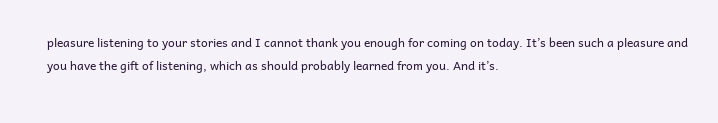pleasure listening to your stories and I cannot thank you enough for coming on today. It’s been such a pleasure and you have the gift of listening, which as should probably learned from you. And it’s.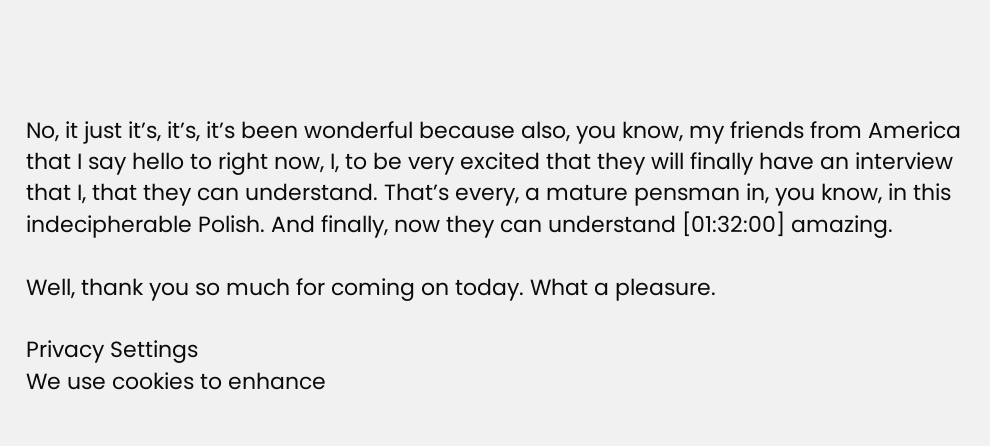No, it just it’s, it’s, it’s been wonderful because also, you know, my friends from America that I say hello to right now, I, to be very excited that they will finally have an interview that I, that they can understand. That’s every, a mature pensman in, you know, in this indecipherable Polish. And finally, now they can understand [01:32:00] amazing.

Well, thank you so much for coming on today. What a pleasure.

Privacy Settings
We use cookies to enhance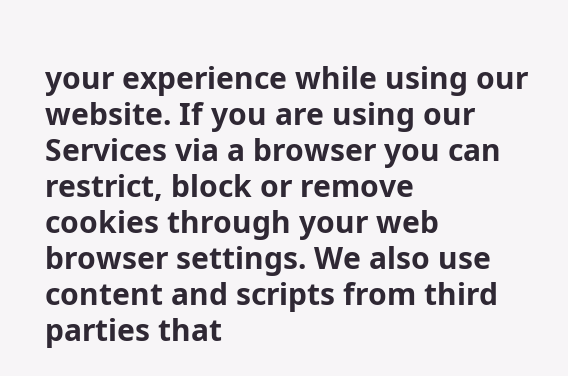your experience while using our website. If you are using our Services via a browser you can restrict, block or remove cookies through your web browser settings. We also use content and scripts from third parties that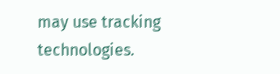may use tracking technologies.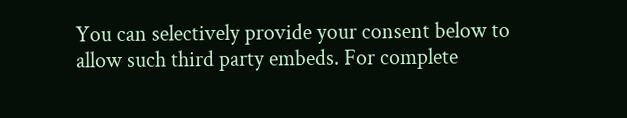You can selectively provide your consent below to allow such third party embeds. For complete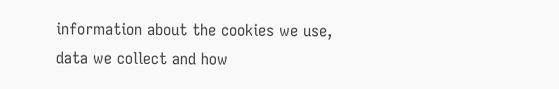information about the cookies we use, data we collect and how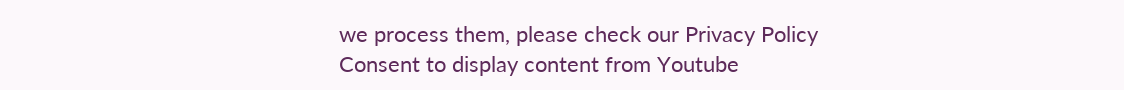we process them, please check our Privacy Policy
Consent to display content from Youtube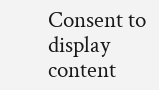Consent to display content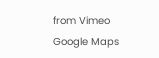from Vimeo
Google Maps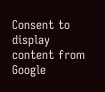Consent to display content from Google